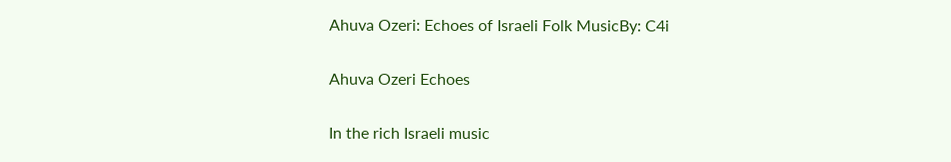Ahuva Ozeri: Echoes of Israeli Folk MusicBy: C4i

Ahuva Ozeri Echoes

In the rich Israeli music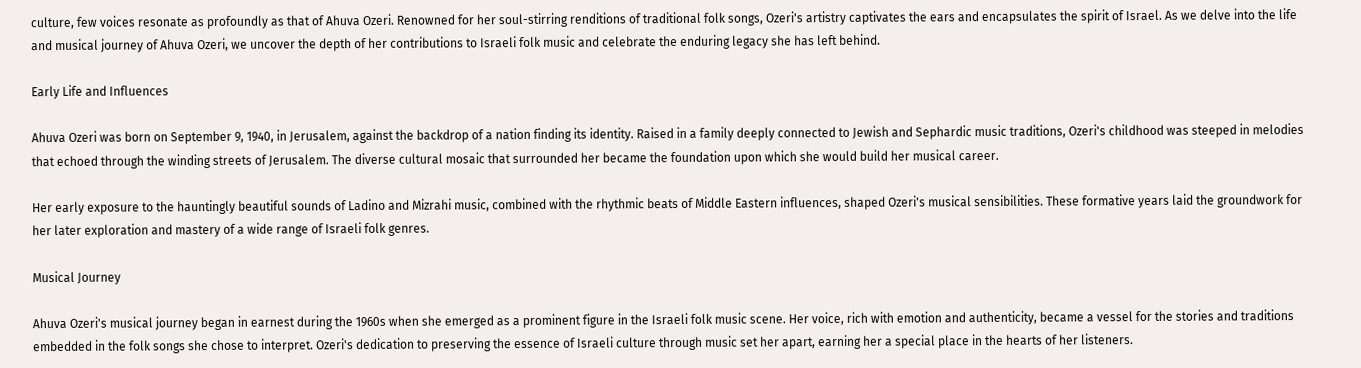culture, few voices resonate as profoundly as that of Ahuva Ozeri. Renowned for her soul-stirring renditions of traditional folk songs, Ozeri's artistry captivates the ears and encapsulates the spirit of Israel. As we delve into the life and musical journey of Ahuva Ozeri, we uncover the depth of her contributions to Israeli folk music and celebrate the enduring legacy she has left behind.

Early Life and Influences

Ahuva Ozeri was born on September 9, 1940, in Jerusalem, against the backdrop of a nation finding its identity. Raised in a family deeply connected to Jewish and Sephardic music traditions, Ozeri's childhood was steeped in melodies that echoed through the winding streets of Jerusalem. The diverse cultural mosaic that surrounded her became the foundation upon which she would build her musical career.

Her early exposure to the hauntingly beautiful sounds of Ladino and Mizrahi music, combined with the rhythmic beats of Middle Eastern influences, shaped Ozeri's musical sensibilities. These formative years laid the groundwork for her later exploration and mastery of a wide range of Israeli folk genres.

Musical Journey

Ahuva Ozeri's musical journey began in earnest during the 1960s when she emerged as a prominent figure in the Israeli folk music scene. Her voice, rich with emotion and authenticity, became a vessel for the stories and traditions embedded in the folk songs she chose to interpret. Ozeri's dedication to preserving the essence of Israeli culture through music set her apart, earning her a special place in the hearts of her listeners.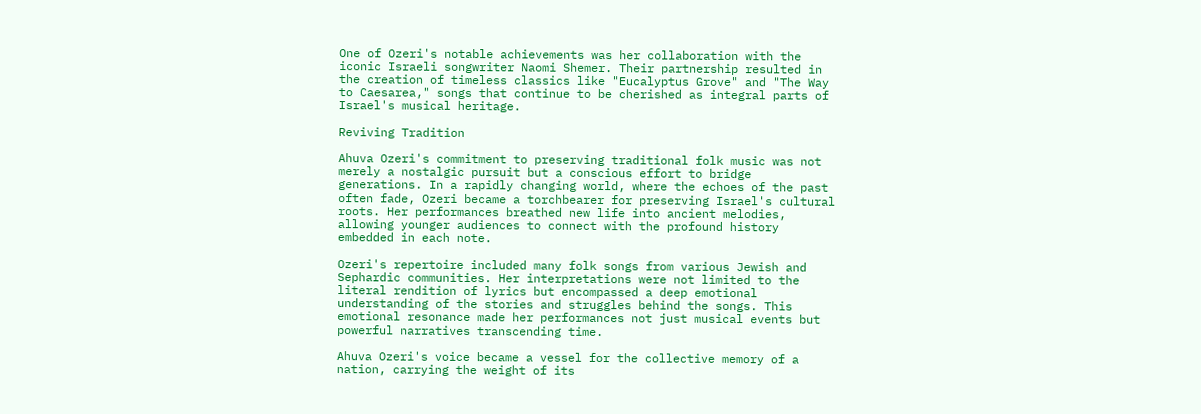One of Ozeri's notable achievements was her collaboration with the iconic Israeli songwriter Naomi Shemer. Their partnership resulted in the creation of timeless classics like "Eucalyptus Grove" and "The Way to Caesarea," songs that continue to be cherished as integral parts of Israel's musical heritage.

Reviving Tradition

Ahuva Ozeri's commitment to preserving traditional folk music was not merely a nostalgic pursuit but a conscious effort to bridge generations. In a rapidly changing world, where the echoes of the past often fade, Ozeri became a torchbearer for preserving Israel's cultural roots. Her performances breathed new life into ancient melodies, allowing younger audiences to connect with the profound history embedded in each note.

Ozeri's repertoire included many folk songs from various Jewish and Sephardic communities. Her interpretations were not limited to the literal rendition of lyrics but encompassed a deep emotional understanding of the stories and struggles behind the songs. This emotional resonance made her performances not just musical events but powerful narratives transcending time.

Ahuva Ozeri's voice became a vessel for the collective memory of a nation, carrying the weight of its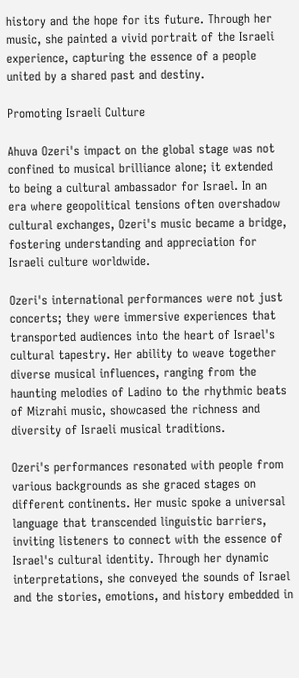history and the hope for its future. Through her music, she painted a vivid portrait of the Israeli experience, capturing the essence of a people united by a shared past and destiny.

Promoting Israeli Culture

Ahuva Ozeri's impact on the global stage was not confined to musical brilliance alone; it extended to being a cultural ambassador for Israel. In an era where geopolitical tensions often overshadow cultural exchanges, Ozeri's music became a bridge, fostering understanding and appreciation for Israeli culture worldwide.

Ozeri's international performances were not just concerts; they were immersive experiences that transported audiences into the heart of Israel's cultural tapestry. Her ability to weave together diverse musical influences, ranging from the haunting melodies of Ladino to the rhythmic beats of Mizrahi music, showcased the richness and diversity of Israeli musical traditions.

Ozeri's performances resonated with people from various backgrounds as she graced stages on different continents. Her music spoke a universal language that transcended linguistic barriers, inviting listeners to connect with the essence of Israel's cultural identity. Through her dynamic interpretations, she conveyed the sounds of Israel and the stories, emotions, and history embedded in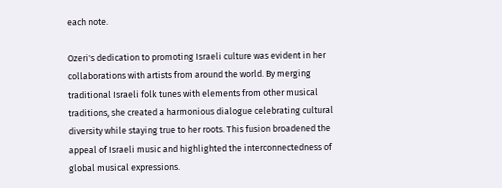each note.

Ozeri's dedication to promoting Israeli culture was evident in her collaborations with artists from around the world. By merging traditional Israeli folk tunes with elements from other musical traditions, she created a harmonious dialogue celebrating cultural diversity while staying true to her roots. This fusion broadened the appeal of Israeli music and highlighted the interconnectedness of global musical expressions.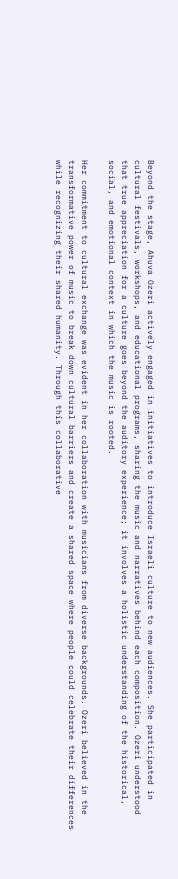Beyond the stage, Ahuva Ozeri actively engaged in initiatives to introduce Israeli culture to new audiences. She participated in cultural festivals, workshops, and educational programs, sharing the music and narratives behind each composition. Ozeri understood that true appreciation for a culture goes beyond the auditory experience; it involves a holistic understanding of the historical, social, and emotional context in which the music is rooted.

Her commitment to cultural exchange was evident in her collaboration with musicians from diverse backgrounds. Ozeri believed in the transformative power of music to break down cultural barriers and create a shared space where people could celebrate their differences while recognizing their shared humanity. Through this collaborative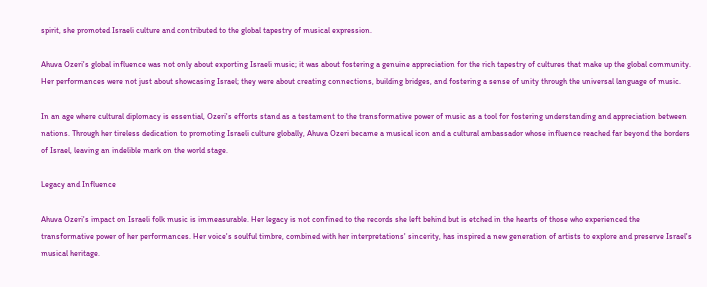spirit, she promoted Israeli culture and contributed to the global tapestry of musical expression.

Ahuva Ozeri's global influence was not only about exporting Israeli music; it was about fostering a genuine appreciation for the rich tapestry of cultures that make up the global community. Her performances were not just about showcasing Israel; they were about creating connections, building bridges, and fostering a sense of unity through the universal language of music.

In an age where cultural diplomacy is essential, Ozeri's efforts stand as a testament to the transformative power of music as a tool for fostering understanding and appreciation between nations. Through her tireless dedication to promoting Israeli culture globally, Ahuva Ozeri became a musical icon and a cultural ambassador whose influence reached far beyond the borders of Israel, leaving an indelible mark on the world stage.

Legacy and Influence

Ahuva Ozeri's impact on Israeli folk music is immeasurable. Her legacy is not confined to the records she left behind but is etched in the hearts of those who experienced the transformative power of her performances. Her voice's soulful timbre, combined with her interpretations' sincerity, has inspired a new generation of artists to explore and preserve Israel's musical heritage.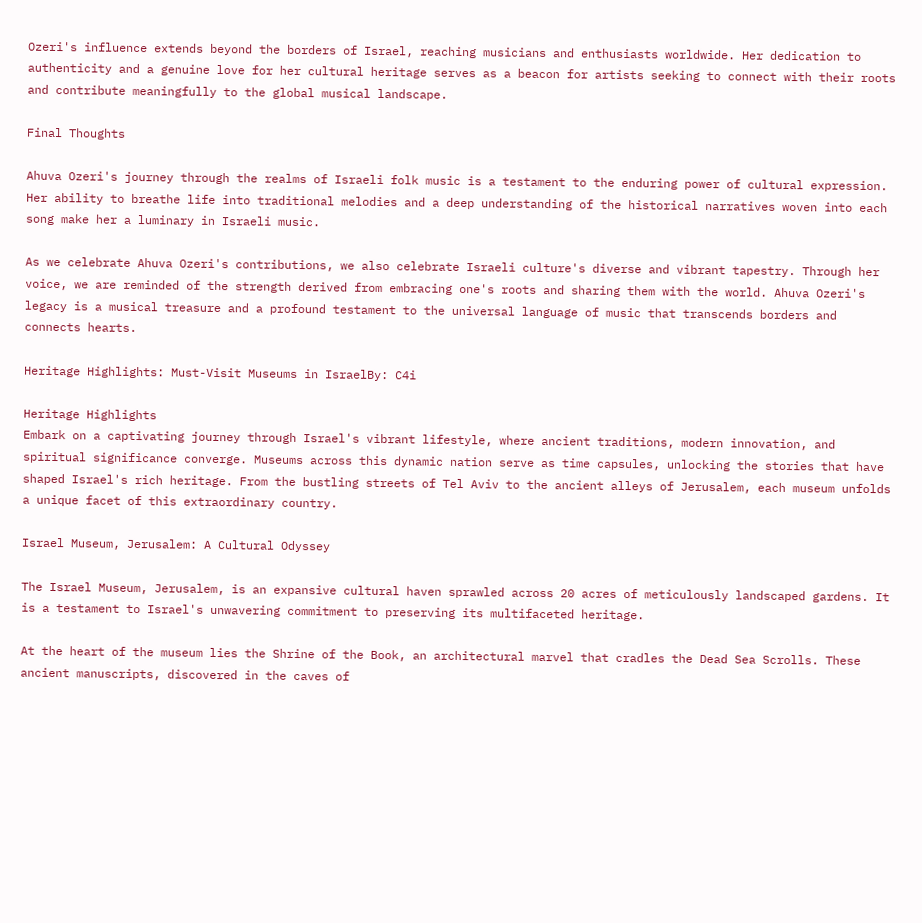Ozeri's influence extends beyond the borders of Israel, reaching musicians and enthusiasts worldwide. Her dedication to authenticity and a genuine love for her cultural heritage serves as a beacon for artists seeking to connect with their roots and contribute meaningfully to the global musical landscape.

Final Thoughts

Ahuva Ozeri's journey through the realms of Israeli folk music is a testament to the enduring power of cultural expression. Her ability to breathe life into traditional melodies and a deep understanding of the historical narratives woven into each song make her a luminary in Israeli music.

As we celebrate Ahuva Ozeri's contributions, we also celebrate Israeli culture's diverse and vibrant tapestry. Through her voice, we are reminded of the strength derived from embracing one's roots and sharing them with the world. Ahuva Ozeri's legacy is a musical treasure and a profound testament to the universal language of music that transcends borders and connects hearts.

Heritage Highlights: Must-Visit Museums in IsraelBy: C4i

Heritage Highlights
Embark on a captivating journey through Israel's vibrant lifestyle, where ancient traditions, modern innovation, and spiritual significance converge. Museums across this dynamic nation serve as time capsules, unlocking the stories that have shaped Israel's rich heritage. From the bustling streets of Tel Aviv to the ancient alleys of Jerusalem, each museum unfolds a unique facet of this extraordinary country.

Israel Museum, Jerusalem: A Cultural Odyssey

The Israel Museum, Jerusalem, is an expansive cultural haven sprawled across 20 acres of meticulously landscaped gardens. It is a testament to Israel's unwavering commitment to preserving its multifaceted heritage.

At the heart of the museum lies the Shrine of the Book, an architectural marvel that cradles the Dead Sea Scrolls. These ancient manuscripts, discovered in the caves of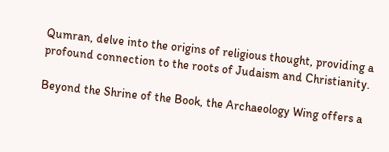Qumran, delve into the origins of religious thought, providing a profound connection to the roots of Judaism and Christianity.

Beyond the Shrine of the Book, the Archaeology Wing offers a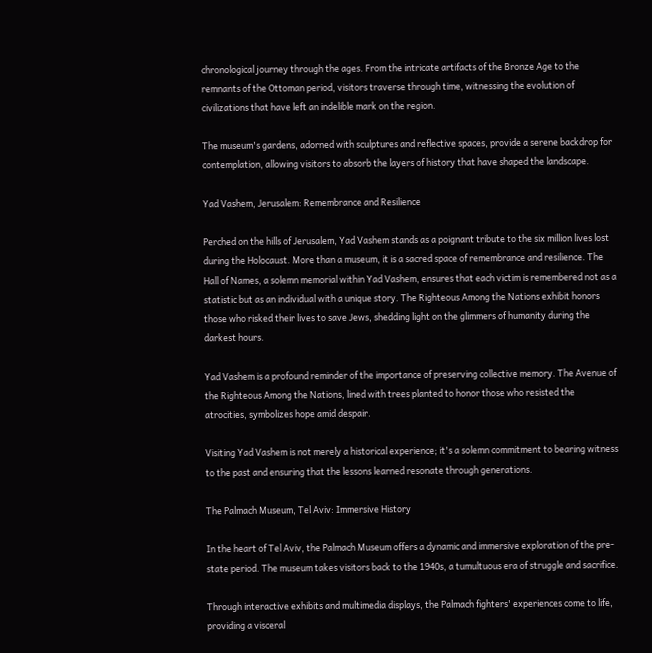chronological journey through the ages. From the intricate artifacts of the Bronze Age to the remnants of the Ottoman period, visitors traverse through time, witnessing the evolution of civilizations that have left an indelible mark on the region.

The museum's gardens, adorned with sculptures and reflective spaces, provide a serene backdrop for contemplation, allowing visitors to absorb the layers of history that have shaped the landscape.

Yad Vashem, Jerusalem: Remembrance and Resilience

Perched on the hills of Jerusalem, Yad Vashem stands as a poignant tribute to the six million lives lost during the Holocaust. More than a museum, it is a sacred space of remembrance and resilience. The Hall of Names, a solemn memorial within Yad Vashem, ensures that each victim is remembered not as a statistic but as an individual with a unique story. The Righteous Among the Nations exhibit honors those who risked their lives to save Jews, shedding light on the glimmers of humanity during the darkest hours.

Yad Vashem is a profound reminder of the importance of preserving collective memory. The Avenue of the Righteous Among the Nations, lined with trees planted to honor those who resisted the atrocities, symbolizes hope amid despair.

Visiting Yad Vashem is not merely a historical experience; it's a solemn commitment to bearing witness to the past and ensuring that the lessons learned resonate through generations.

The Palmach Museum, Tel Aviv: Immersive History

In the heart of Tel Aviv, the Palmach Museum offers a dynamic and immersive exploration of the pre-state period. The museum takes visitors back to the 1940s, a tumultuous era of struggle and sacrifice.

Through interactive exhibits and multimedia displays, the Palmach fighters' experiences come to life, providing a visceral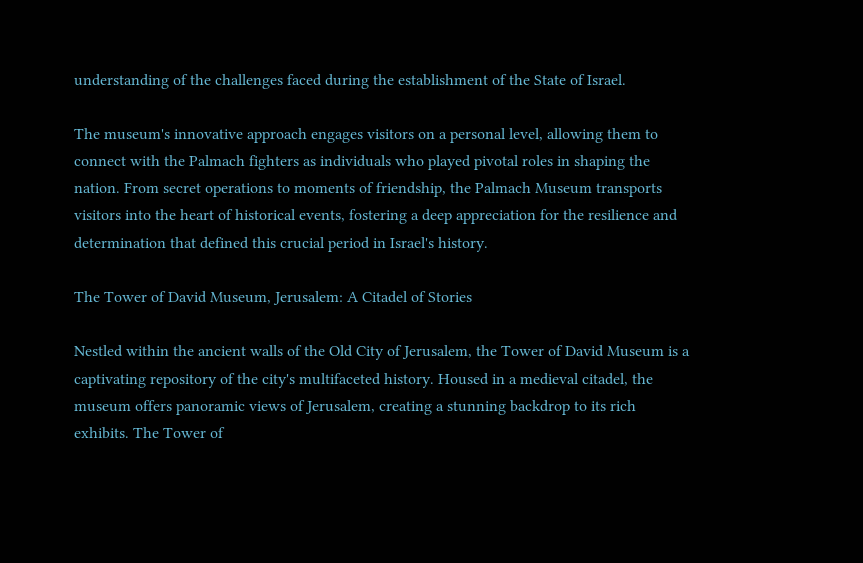understanding of the challenges faced during the establishment of the State of Israel.

The museum's innovative approach engages visitors on a personal level, allowing them to connect with the Palmach fighters as individuals who played pivotal roles in shaping the nation. From secret operations to moments of friendship, the Palmach Museum transports visitors into the heart of historical events, fostering a deep appreciation for the resilience and determination that defined this crucial period in Israel's history.

The Tower of David Museum, Jerusalem: A Citadel of Stories

Nestled within the ancient walls of the Old City of Jerusalem, the Tower of David Museum is a captivating repository of the city's multifaceted history. Housed in a medieval citadel, the museum offers panoramic views of Jerusalem, creating a stunning backdrop to its rich exhibits. The Tower of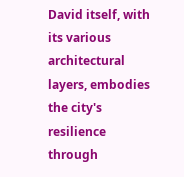David itself, with its various architectural layers, embodies the city's resilience through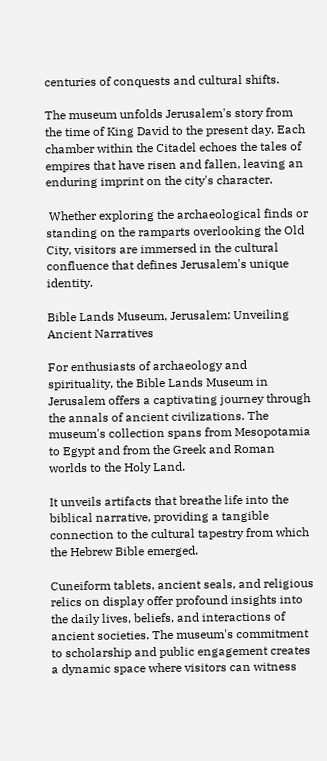centuries of conquests and cultural shifts.

The museum unfolds Jerusalem's story from the time of King David to the present day. Each chamber within the Citadel echoes the tales of empires that have risen and fallen, leaving an enduring imprint on the city's character.

 Whether exploring the archaeological finds or standing on the ramparts overlooking the Old City, visitors are immersed in the cultural confluence that defines Jerusalem's unique identity.

Bible Lands Museum, Jerusalem: Unveiling Ancient Narratives

For enthusiasts of archaeology and spirituality, the Bible Lands Museum in Jerusalem offers a captivating journey through the annals of ancient civilizations. The museum's collection spans from Mesopotamia to Egypt and from the Greek and Roman worlds to the Holy Land.

It unveils artifacts that breathe life into the biblical narrative, providing a tangible connection to the cultural tapestry from which the Hebrew Bible emerged.

Cuneiform tablets, ancient seals, and religious relics on display offer profound insights into the daily lives, beliefs, and interactions of ancient societies. The museum's commitment to scholarship and public engagement creates a dynamic space where visitors can witness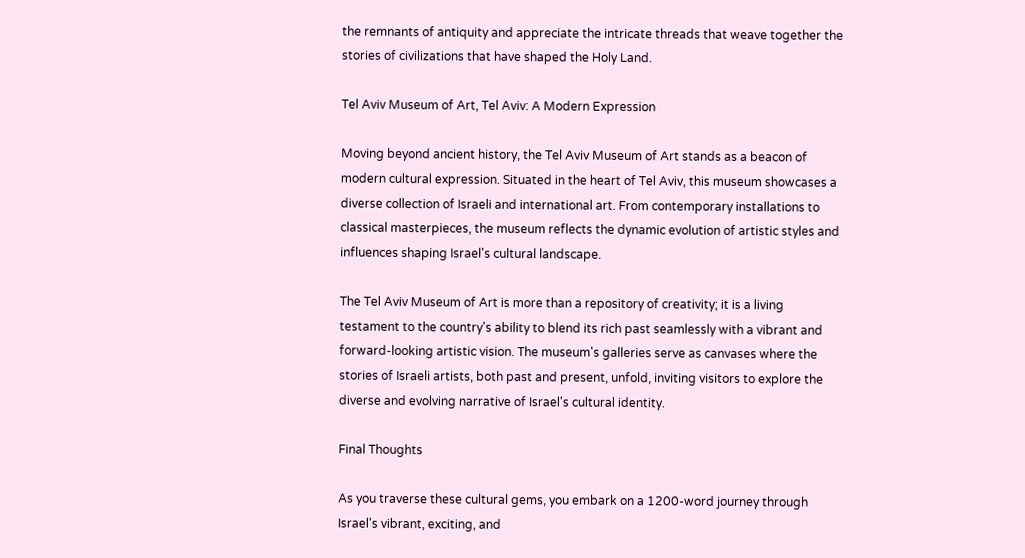the remnants of antiquity and appreciate the intricate threads that weave together the stories of civilizations that have shaped the Holy Land.

Tel Aviv Museum of Art, Tel Aviv: A Modern Expression

Moving beyond ancient history, the Tel Aviv Museum of Art stands as a beacon of modern cultural expression. Situated in the heart of Tel Aviv, this museum showcases a diverse collection of Israeli and international art. From contemporary installations to classical masterpieces, the museum reflects the dynamic evolution of artistic styles and influences shaping Israel's cultural landscape.

The Tel Aviv Museum of Art is more than a repository of creativity; it is a living testament to the country's ability to blend its rich past seamlessly with a vibrant and forward-looking artistic vision. The museum's galleries serve as canvases where the stories of Israeli artists, both past and present, unfold, inviting visitors to explore the diverse and evolving narrative of Israel's cultural identity.

Final Thoughts

As you traverse these cultural gems, you embark on a 1200-word journey through Israel's vibrant, exciting, and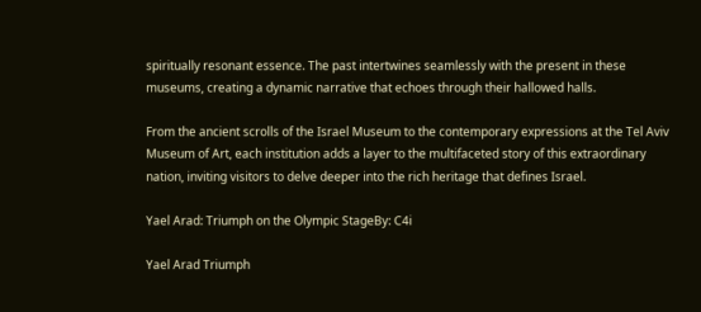spiritually resonant essence. The past intertwines seamlessly with the present in these museums, creating a dynamic narrative that echoes through their hallowed halls.

From the ancient scrolls of the Israel Museum to the contemporary expressions at the Tel Aviv Museum of Art, each institution adds a layer to the multifaceted story of this extraordinary nation, inviting visitors to delve deeper into the rich heritage that defines Israel.

Yael Arad: Triumph on the Olympic StageBy: C4i

Yael Arad Triumph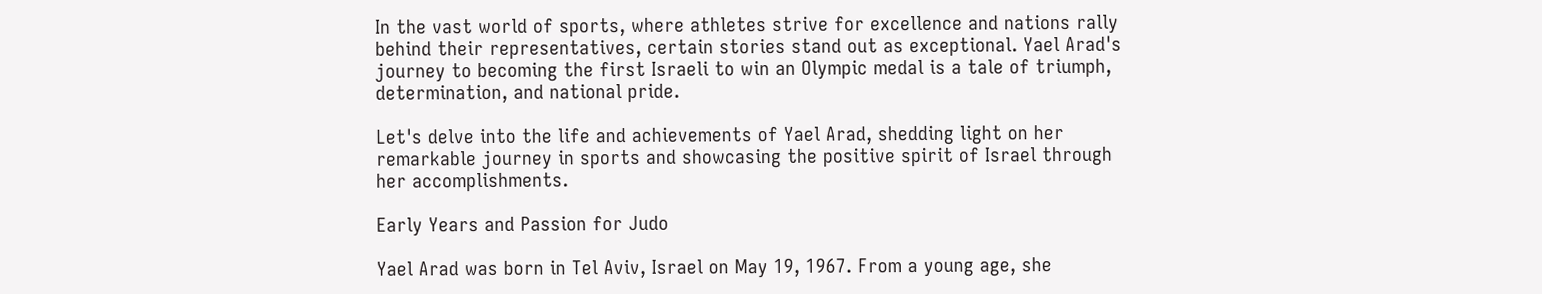In the vast world of sports, where athletes strive for excellence and nations rally behind their representatives, certain stories stand out as exceptional. Yael Arad's journey to becoming the first Israeli to win an Olympic medal is a tale of triumph, determination, and national pride.

Let's delve into the life and achievements of Yael Arad, shedding light on her remarkable journey in sports and showcasing the positive spirit of Israel through her accomplishments.

Early Years and Passion for Judo

Yael Arad was born in Tel Aviv, Israel on May 19, 1967. From a young age, she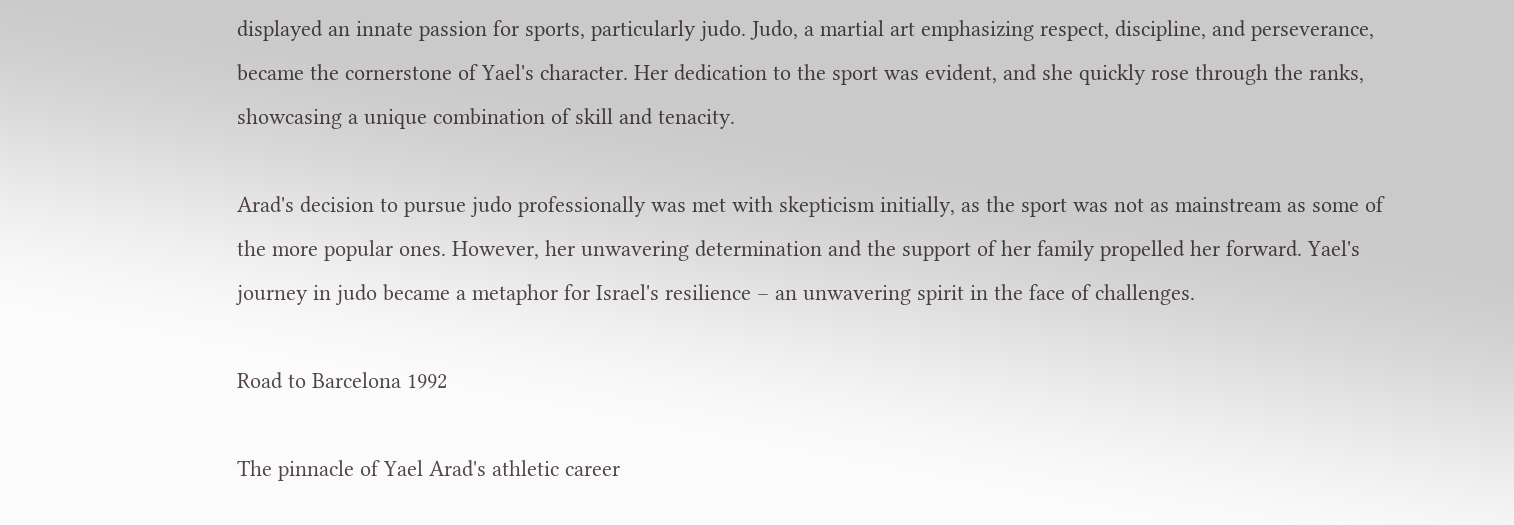displayed an innate passion for sports, particularly judo. Judo, a martial art emphasizing respect, discipline, and perseverance, became the cornerstone of Yael's character. Her dedication to the sport was evident, and she quickly rose through the ranks, showcasing a unique combination of skill and tenacity.

Arad's decision to pursue judo professionally was met with skepticism initially, as the sport was not as mainstream as some of the more popular ones. However, her unwavering determination and the support of her family propelled her forward. Yael's journey in judo became a metaphor for Israel's resilience – an unwavering spirit in the face of challenges.

Road to Barcelona 1992

The pinnacle of Yael Arad's athletic career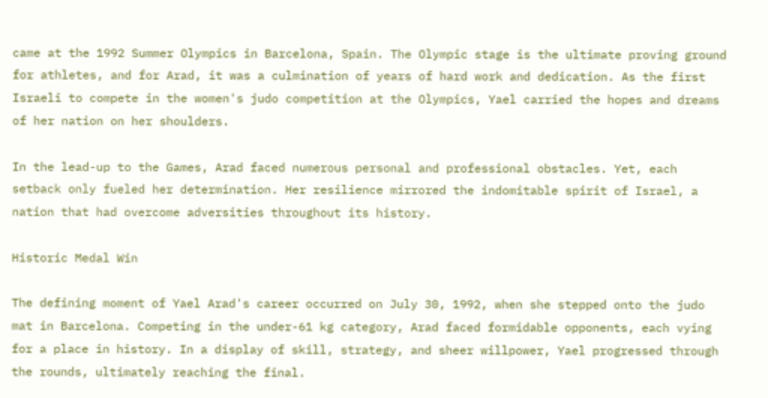came at the 1992 Summer Olympics in Barcelona, Spain. The Olympic stage is the ultimate proving ground for athletes, and for Arad, it was a culmination of years of hard work and dedication. As the first Israeli to compete in the women's judo competition at the Olympics, Yael carried the hopes and dreams of her nation on her shoulders.

In the lead-up to the Games, Arad faced numerous personal and professional obstacles. Yet, each setback only fueled her determination. Her resilience mirrored the indomitable spirit of Israel, a nation that had overcome adversities throughout its history.

Historic Medal Win

The defining moment of Yael Arad's career occurred on July 30, 1992, when she stepped onto the judo mat in Barcelona. Competing in the under-61 kg category, Arad faced formidable opponents, each vying for a place in history. In a display of skill, strategy, and sheer willpower, Yael progressed through the rounds, ultimately reaching the final.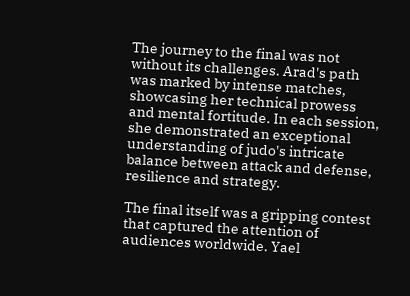The journey to the final was not without its challenges. Arad's path was marked by intense matches, showcasing her technical prowess and mental fortitude. In each session, she demonstrated an exceptional understanding of judo's intricate balance between attack and defense, resilience and strategy.

The final itself was a gripping contest that captured the attention of audiences worldwide. Yael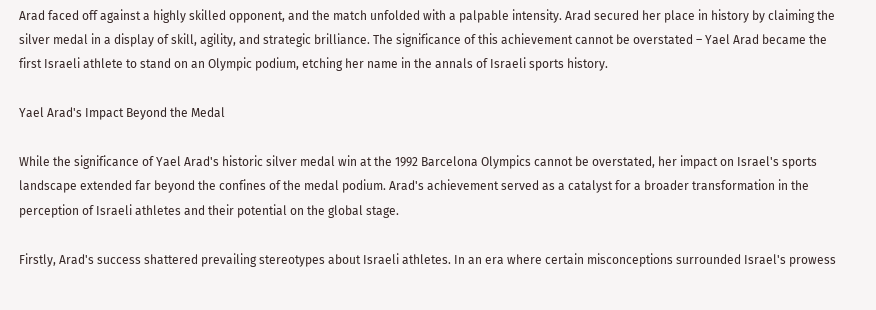Arad faced off against a highly skilled opponent, and the match unfolded with a palpable intensity. Arad secured her place in history by claiming the silver medal in a display of skill, agility, and strategic brilliance. The significance of this achievement cannot be overstated – Yael Arad became the first Israeli athlete to stand on an Olympic podium, etching her name in the annals of Israeli sports history.

Yael Arad's Impact Beyond the Medal

While the significance of Yael Arad's historic silver medal win at the 1992 Barcelona Olympics cannot be overstated, her impact on Israel's sports landscape extended far beyond the confines of the medal podium. Arad's achievement served as a catalyst for a broader transformation in the perception of Israeli athletes and their potential on the global stage.

Firstly, Arad's success shattered prevailing stereotypes about Israeli athletes. In an era where certain misconceptions surrounded Israel's prowess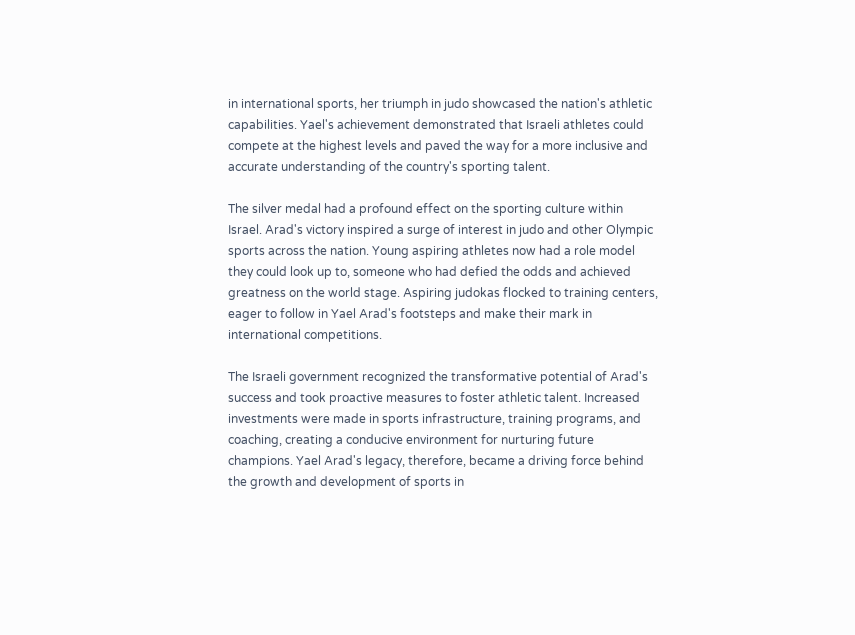in international sports, her triumph in judo showcased the nation's athletic capabilities. Yael's achievement demonstrated that Israeli athletes could compete at the highest levels and paved the way for a more inclusive and accurate understanding of the country's sporting talent.

The silver medal had a profound effect on the sporting culture within Israel. Arad's victory inspired a surge of interest in judo and other Olympic sports across the nation. Young aspiring athletes now had a role model they could look up to, someone who had defied the odds and achieved greatness on the world stage. Aspiring judokas flocked to training centers, eager to follow in Yael Arad's footsteps and make their mark in international competitions.

The Israeli government recognized the transformative potential of Arad's success and took proactive measures to foster athletic talent. Increased investments were made in sports infrastructure, training programs, and coaching, creating a conducive environment for nurturing future champions. Yael Arad's legacy, therefore, became a driving force behind the growth and development of sports in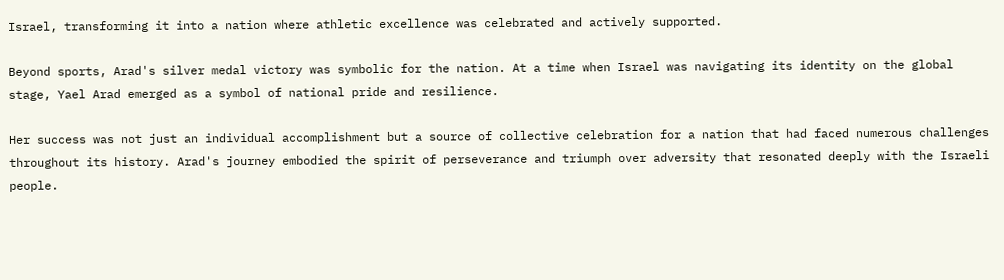Israel, transforming it into a nation where athletic excellence was celebrated and actively supported.

Beyond sports, Arad's silver medal victory was symbolic for the nation. At a time when Israel was navigating its identity on the global stage, Yael Arad emerged as a symbol of national pride and resilience.

Her success was not just an individual accomplishment but a source of collective celebration for a nation that had faced numerous challenges throughout its history. Arad's journey embodied the spirit of perseverance and triumph over adversity that resonated deeply with the Israeli people.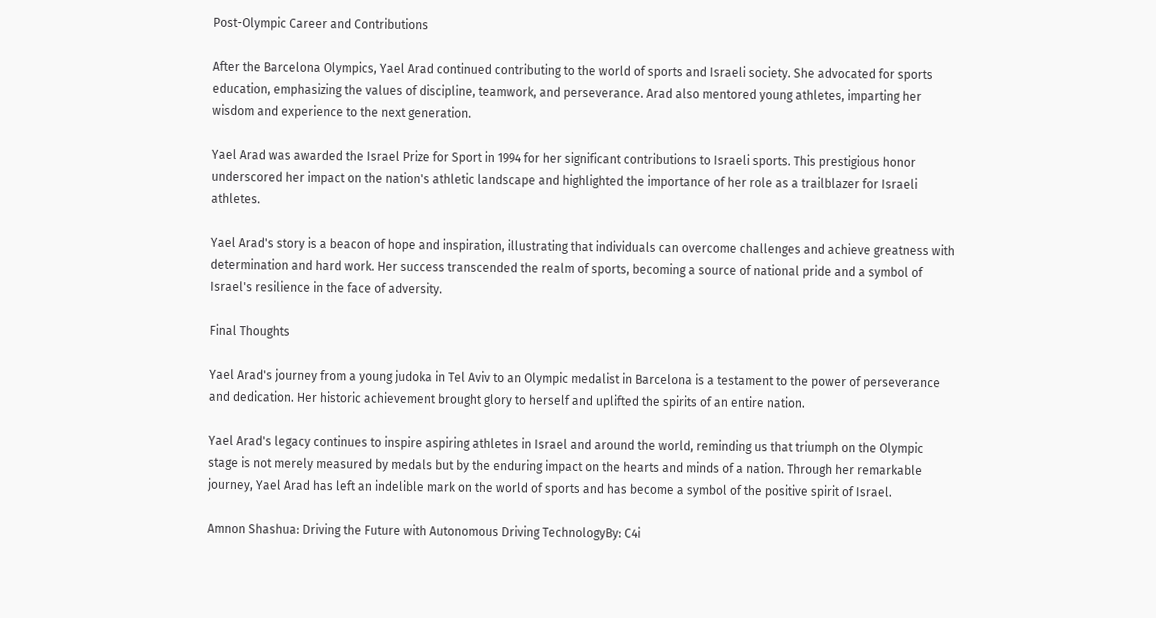Post-Olympic Career and Contributions

After the Barcelona Olympics, Yael Arad continued contributing to the world of sports and Israeli society. She advocated for sports education, emphasizing the values of discipline, teamwork, and perseverance. Arad also mentored young athletes, imparting her wisdom and experience to the next generation.

Yael Arad was awarded the Israel Prize for Sport in 1994 for her significant contributions to Israeli sports. This prestigious honor underscored her impact on the nation's athletic landscape and highlighted the importance of her role as a trailblazer for Israeli athletes.

Yael Arad's story is a beacon of hope and inspiration, illustrating that individuals can overcome challenges and achieve greatness with determination and hard work. Her success transcended the realm of sports, becoming a source of national pride and a symbol of Israel's resilience in the face of adversity.

Final Thoughts

Yael Arad's journey from a young judoka in Tel Aviv to an Olympic medalist in Barcelona is a testament to the power of perseverance and dedication. Her historic achievement brought glory to herself and uplifted the spirits of an entire nation.

Yael Arad's legacy continues to inspire aspiring athletes in Israel and around the world, reminding us that triumph on the Olympic stage is not merely measured by medals but by the enduring impact on the hearts and minds of a nation. Through her remarkable journey, Yael Arad has left an indelible mark on the world of sports and has become a symbol of the positive spirit of Israel.

Amnon Shashua: Driving the Future with Autonomous Driving TechnologyBy: C4i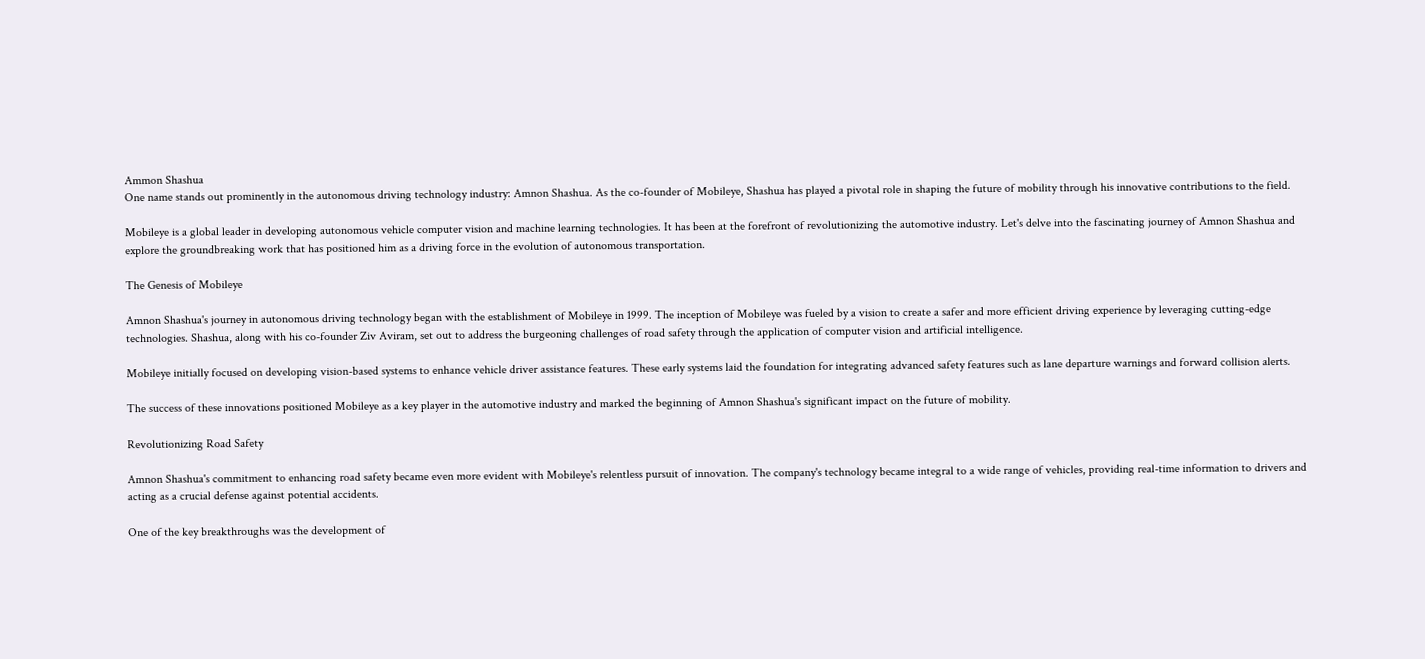Ammon Shashua
One name stands out prominently in the autonomous driving technology industry: Amnon Shashua. As the co-founder of Mobileye, Shashua has played a pivotal role in shaping the future of mobility through his innovative contributions to the field.

Mobileye is a global leader in developing autonomous vehicle computer vision and machine learning technologies. It has been at the forefront of revolutionizing the automotive industry. Let's delve into the fascinating journey of Amnon Shashua and explore the groundbreaking work that has positioned him as a driving force in the evolution of autonomous transportation.

The Genesis of Mobileye

Amnon Shashua's journey in autonomous driving technology began with the establishment of Mobileye in 1999. The inception of Mobileye was fueled by a vision to create a safer and more efficient driving experience by leveraging cutting-edge technologies. Shashua, along with his co-founder Ziv Aviram, set out to address the burgeoning challenges of road safety through the application of computer vision and artificial intelligence.

Mobileye initially focused on developing vision-based systems to enhance vehicle driver assistance features. These early systems laid the foundation for integrating advanced safety features such as lane departure warnings and forward collision alerts.

The success of these innovations positioned Mobileye as a key player in the automotive industry and marked the beginning of Amnon Shashua's significant impact on the future of mobility.

Revolutionizing Road Safety

Amnon Shashua's commitment to enhancing road safety became even more evident with Mobileye's relentless pursuit of innovation. The company's technology became integral to a wide range of vehicles, providing real-time information to drivers and acting as a crucial defense against potential accidents.

One of the key breakthroughs was the development of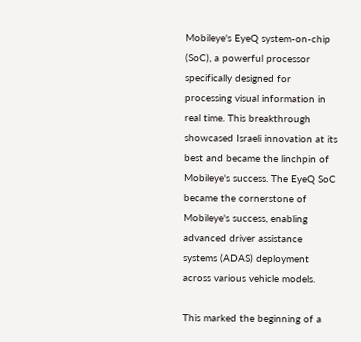Mobileye's EyeQ system-on-chip (SoC), a powerful processor specifically designed for processing visual information in real time. This breakthrough showcased Israeli innovation at its best and became the linchpin of Mobileye's success. The EyeQ SoC became the cornerstone of Mobileye's success, enabling advanced driver assistance systems (ADAS) deployment across various vehicle models.

This marked the beginning of a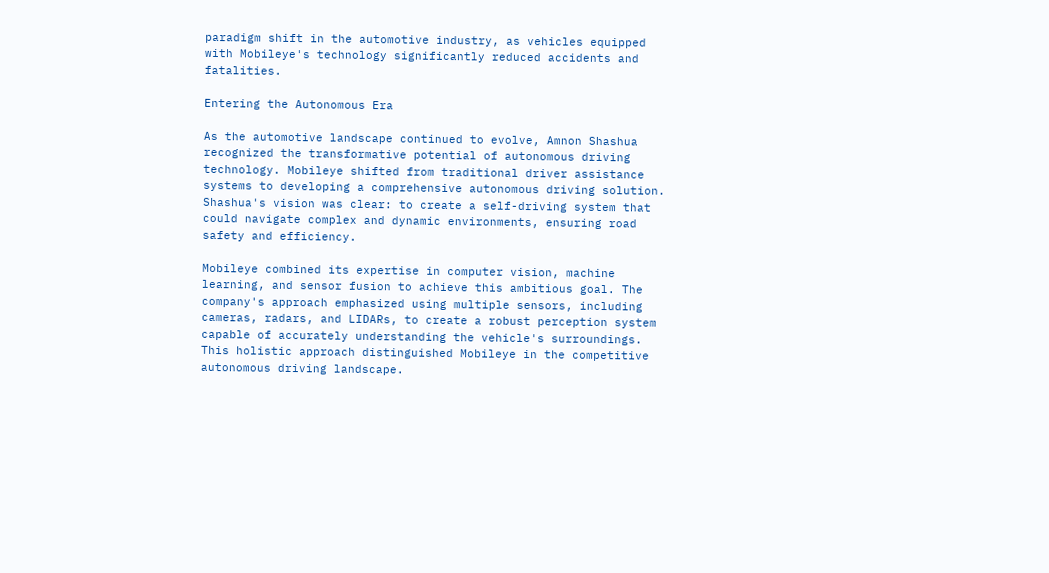paradigm shift in the automotive industry, as vehicles equipped with Mobileye's technology significantly reduced accidents and fatalities.

Entering the Autonomous Era

As the automotive landscape continued to evolve, Amnon Shashua recognized the transformative potential of autonomous driving technology. Mobileye shifted from traditional driver assistance systems to developing a comprehensive autonomous driving solution. Shashua's vision was clear: to create a self-driving system that could navigate complex and dynamic environments, ensuring road safety and efficiency.

Mobileye combined its expertise in computer vision, machine learning, and sensor fusion to achieve this ambitious goal. The company's approach emphasized using multiple sensors, including cameras, radars, and LIDARs, to create a robust perception system capable of accurately understanding the vehicle's surroundings. This holistic approach distinguished Mobileye in the competitive autonomous driving landscape.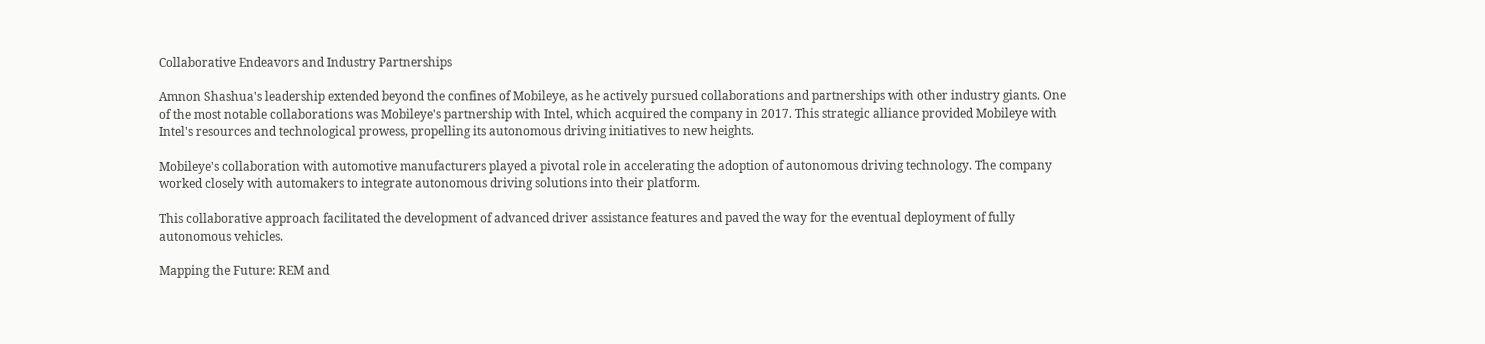Collaborative Endeavors and Industry Partnerships

Amnon Shashua's leadership extended beyond the confines of Mobileye, as he actively pursued collaborations and partnerships with other industry giants. One of the most notable collaborations was Mobileye's partnership with Intel, which acquired the company in 2017. This strategic alliance provided Mobileye with Intel's resources and technological prowess, propelling its autonomous driving initiatives to new heights.

Mobileye's collaboration with automotive manufacturers played a pivotal role in accelerating the adoption of autonomous driving technology. The company worked closely with automakers to integrate autonomous driving solutions into their platform.

This collaborative approach facilitated the development of advanced driver assistance features and paved the way for the eventual deployment of fully autonomous vehicles.

Mapping the Future: REM and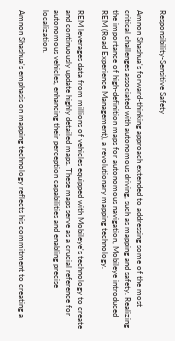Responsibility-Sensitive Safety

Amnon Shashua's forward-thinking approach extended to addressing some of the most critical challenges associated with autonomous driving, such as mapping and safety. Realizing the importance of high-definition maps for autonomous navigation, Mobileye introduced REM (Road Experience Management), a revolutionary mapping technology.

REM leverages data from millions of vehicles equipped with Mobileye's technology to create and continuously update highly detailed maps. These maps serve as a crucial reference for autonomous vehicles, enhancing their perception capabilities and enabling precise localization.

Amnon Shashua's emphasis on mapping technology reflects his commitment to creating a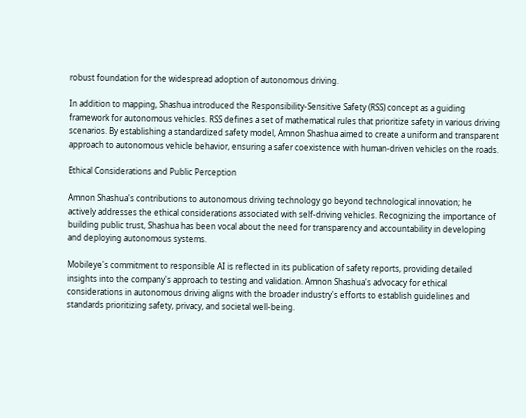robust foundation for the widespread adoption of autonomous driving.

In addition to mapping, Shashua introduced the Responsibility-Sensitive Safety (RSS) concept as a guiding framework for autonomous vehicles. RSS defines a set of mathematical rules that prioritize safety in various driving scenarios. By establishing a standardized safety model, Amnon Shashua aimed to create a uniform and transparent approach to autonomous vehicle behavior, ensuring a safer coexistence with human-driven vehicles on the roads.

Ethical Considerations and Public Perception

Amnon Shashua's contributions to autonomous driving technology go beyond technological innovation; he actively addresses the ethical considerations associated with self-driving vehicles. Recognizing the importance of building public trust, Shashua has been vocal about the need for transparency and accountability in developing and deploying autonomous systems.

Mobileye's commitment to responsible AI is reflected in its publication of safety reports, providing detailed insights into the company's approach to testing and validation. Amnon Shashua's advocacy for ethical considerations in autonomous driving aligns with the broader industry's efforts to establish guidelines and standards prioritizing safety, privacy, and societal well-being.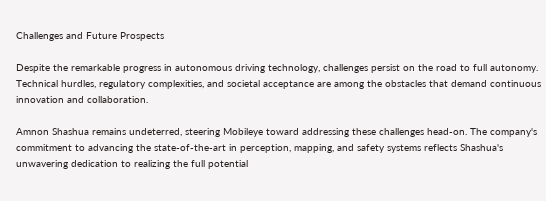Challenges and Future Prospects

Despite the remarkable progress in autonomous driving technology, challenges persist on the road to full autonomy. Technical hurdles, regulatory complexities, and societal acceptance are among the obstacles that demand continuous innovation and collaboration.

Amnon Shashua remains undeterred, steering Mobileye toward addressing these challenges head-on. The company's commitment to advancing the state-of-the-art in perception, mapping, and safety systems reflects Shashua's unwavering dedication to realizing the full potential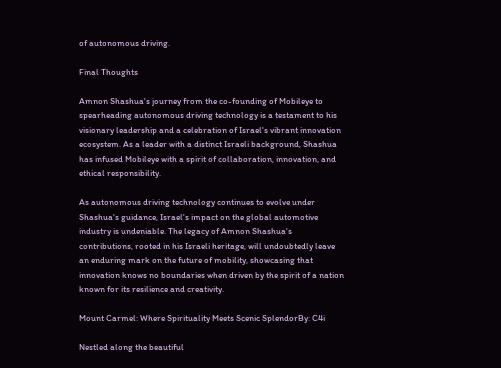of autonomous driving.

Final Thoughts

Amnon Shashua's journey from the co-founding of Mobileye to spearheading autonomous driving technology is a testament to his visionary leadership and a celebration of Israel's vibrant innovation ecosystem. As a leader with a distinct Israeli background, Shashua has infused Mobileye with a spirit of collaboration, innovation, and ethical responsibility.

As autonomous driving technology continues to evolve under Shashua's guidance, Israel's impact on the global automotive industry is undeniable. The legacy of Amnon Shashua's contributions, rooted in his Israeli heritage, will undoubtedly leave an enduring mark on the future of mobility, showcasing that innovation knows no boundaries when driven by the spirit of a nation known for its resilience and creativity.

Mount Carmel: Where Spirituality Meets Scenic SplendorBy: C4i

Nestled along the beautiful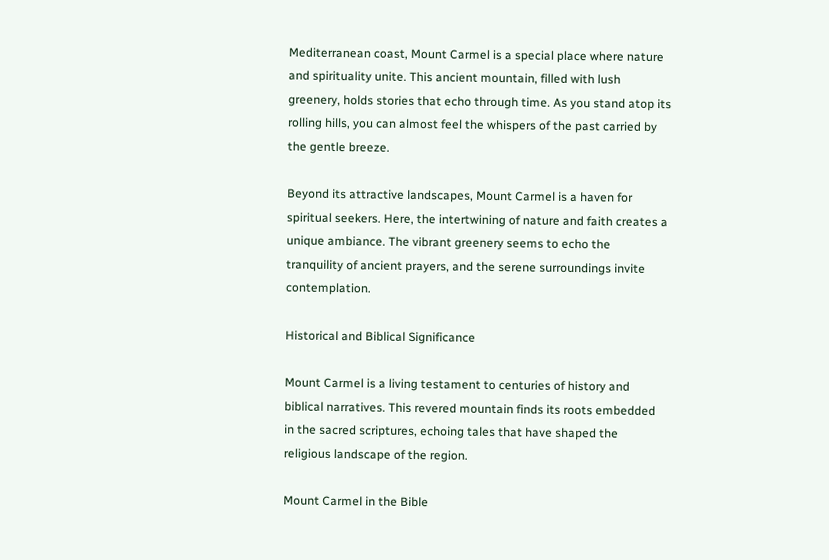Mediterranean coast, Mount Carmel is a special place where nature and spirituality unite. This ancient mountain, filled with lush greenery, holds stories that echo through time. As you stand atop its rolling hills, you can almost feel the whispers of the past carried by the gentle breeze.

Beyond its attractive landscapes, Mount Carmel is a haven for spiritual seekers. Here, the intertwining of nature and faith creates a unique ambiance. The vibrant greenery seems to echo the tranquility of ancient prayers, and the serene surroundings invite contemplation.

Historical and Biblical Significance

Mount Carmel is a living testament to centuries of history and biblical narratives. This revered mountain finds its roots embedded in the sacred scriptures, echoing tales that have shaped the religious landscape of the region.

Mount Carmel in the Bible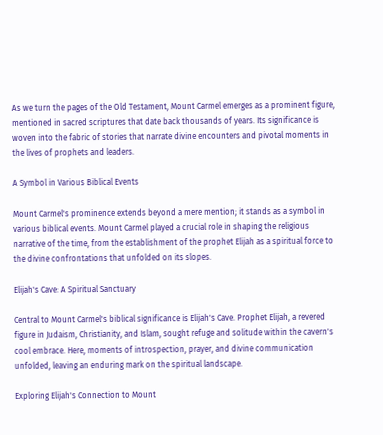As we turn the pages of the Old Testament, Mount Carmel emerges as a prominent figure, mentioned in sacred scriptures that date back thousands of years. Its significance is woven into the fabric of stories that narrate divine encounters and pivotal moments in the lives of prophets and leaders.

A Symbol in Various Biblical Events

Mount Carmel's prominence extends beyond a mere mention; it stands as a symbol in various biblical events. Mount Carmel played a crucial role in shaping the religious narrative of the time, from the establishment of the prophet Elijah as a spiritual force to the divine confrontations that unfolded on its slopes.

Elijah's Cave: A Spiritual Sanctuary

Central to Mount Carmel's biblical significance is Elijah's Cave. Prophet Elijah, a revered figure in Judaism, Christianity, and Islam, sought refuge and solitude within the cavern's cool embrace. Here, moments of introspection, prayer, and divine communication unfolded, leaving an enduring mark on the spiritual landscape.

Exploring Elijah's Connection to Mount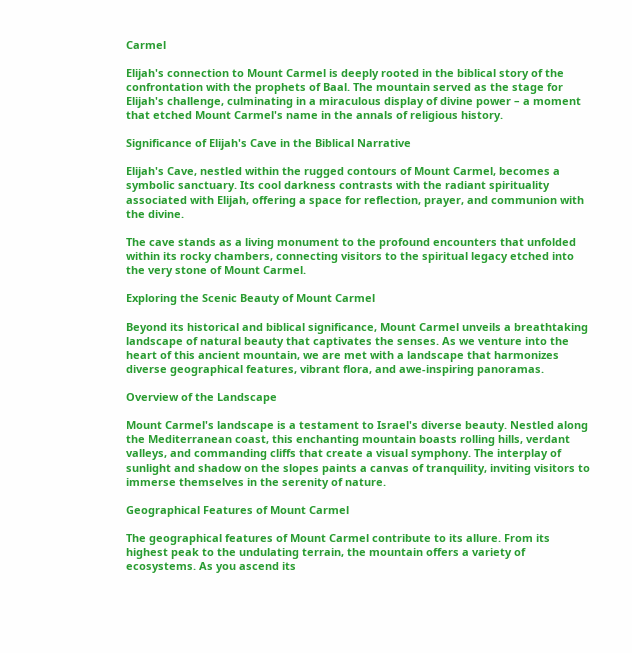Carmel

Elijah's connection to Mount Carmel is deeply rooted in the biblical story of the confrontation with the prophets of Baal. The mountain served as the stage for Elijah's challenge, culminating in a miraculous display of divine power – a moment that etched Mount Carmel's name in the annals of religious history.

Significance of Elijah's Cave in the Biblical Narrative

Elijah's Cave, nestled within the rugged contours of Mount Carmel, becomes a symbolic sanctuary. Its cool darkness contrasts with the radiant spirituality associated with Elijah, offering a space for reflection, prayer, and communion with the divine.

The cave stands as a living monument to the profound encounters that unfolded within its rocky chambers, connecting visitors to the spiritual legacy etched into the very stone of Mount Carmel.

Exploring the Scenic Beauty of Mount Carmel

Beyond its historical and biblical significance, Mount Carmel unveils a breathtaking landscape of natural beauty that captivates the senses. As we venture into the heart of this ancient mountain, we are met with a landscape that harmonizes diverse geographical features, vibrant flora, and awe-inspiring panoramas.

Overview of the Landscape

Mount Carmel's landscape is a testament to Israel's diverse beauty. Nestled along the Mediterranean coast, this enchanting mountain boasts rolling hills, verdant valleys, and commanding cliffs that create a visual symphony. The interplay of sunlight and shadow on the slopes paints a canvas of tranquility, inviting visitors to immerse themselves in the serenity of nature.

Geographical Features of Mount Carmel

The geographical features of Mount Carmel contribute to its allure. From its highest peak to the undulating terrain, the mountain offers a variety of ecosystems. As you ascend its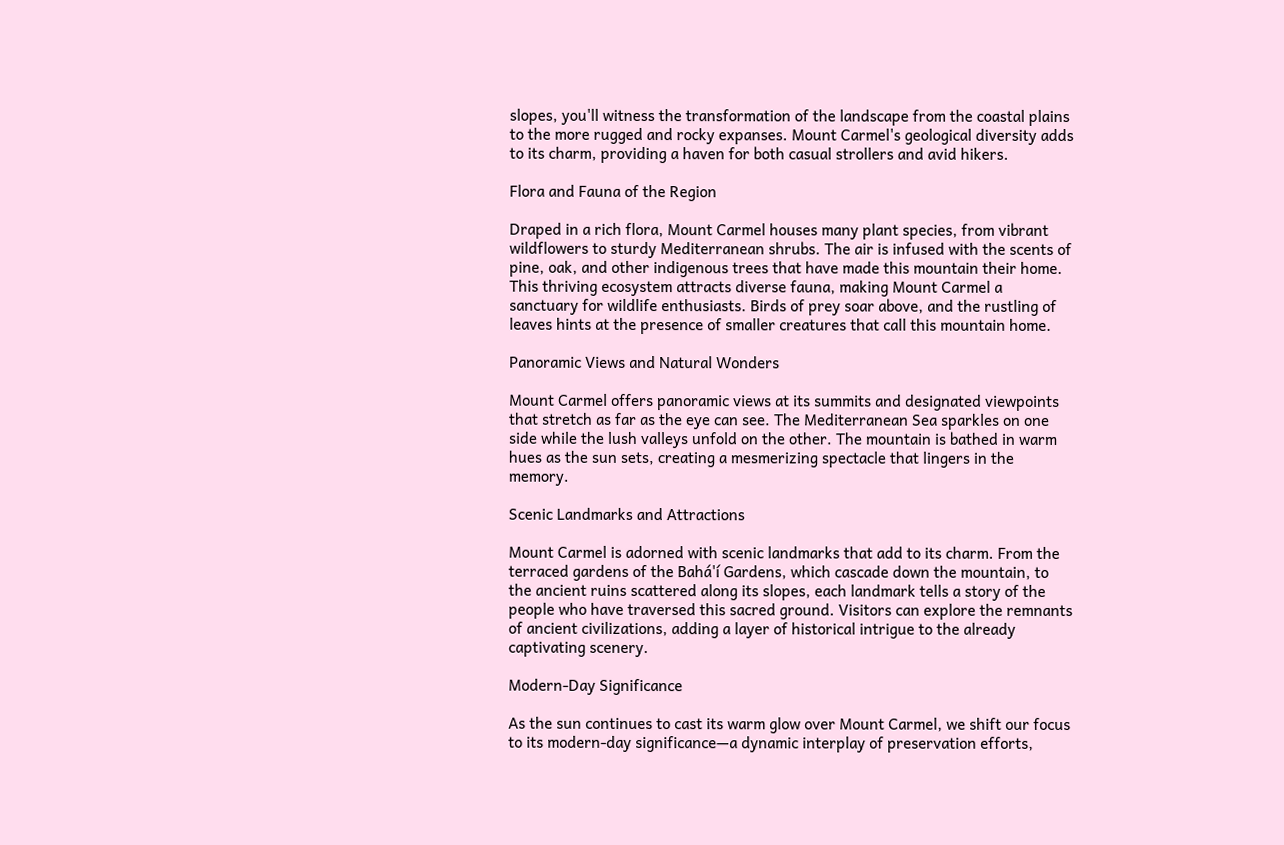slopes, you'll witness the transformation of the landscape from the coastal plains to the more rugged and rocky expanses. Mount Carmel's geological diversity adds to its charm, providing a haven for both casual strollers and avid hikers.

Flora and Fauna of the Region

Draped in a rich flora, Mount Carmel houses many plant species, from vibrant wildflowers to sturdy Mediterranean shrubs. The air is infused with the scents of pine, oak, and other indigenous trees that have made this mountain their home. This thriving ecosystem attracts diverse fauna, making Mount Carmel a sanctuary for wildlife enthusiasts. Birds of prey soar above, and the rustling of leaves hints at the presence of smaller creatures that call this mountain home.

Panoramic Views and Natural Wonders

Mount Carmel offers panoramic views at its summits and designated viewpoints that stretch as far as the eye can see. The Mediterranean Sea sparkles on one side while the lush valleys unfold on the other. The mountain is bathed in warm hues as the sun sets, creating a mesmerizing spectacle that lingers in the memory.

Scenic Landmarks and Attractions

Mount Carmel is adorned with scenic landmarks that add to its charm. From the terraced gardens of the Bahá'í Gardens, which cascade down the mountain, to the ancient ruins scattered along its slopes, each landmark tells a story of the people who have traversed this sacred ground. Visitors can explore the remnants of ancient civilizations, adding a layer of historical intrigue to the already captivating scenery.

Modern-Day Significance

As the sun continues to cast its warm glow over Mount Carmel, we shift our focus to its modern-day significance—a dynamic interplay of preservation efforts,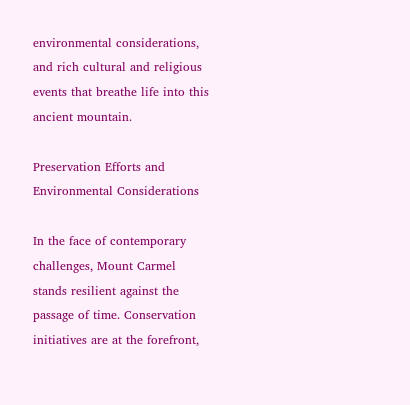environmental considerations, and rich cultural and religious events that breathe life into this ancient mountain.

Preservation Efforts and Environmental Considerations

In the face of contemporary challenges, Mount Carmel stands resilient against the passage of time. Conservation initiatives are at the forefront,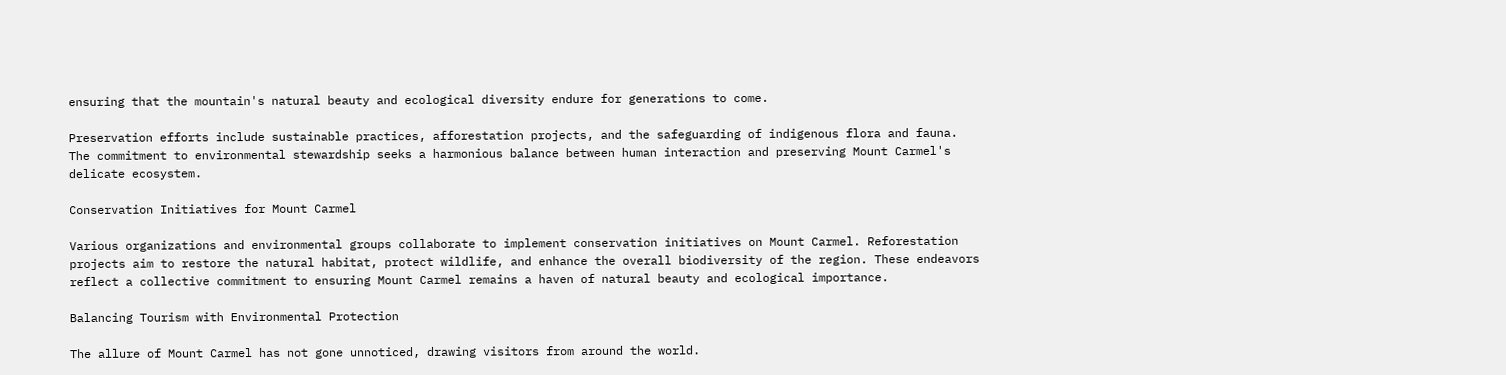ensuring that the mountain's natural beauty and ecological diversity endure for generations to come.

Preservation efforts include sustainable practices, afforestation projects, and the safeguarding of indigenous flora and fauna. The commitment to environmental stewardship seeks a harmonious balance between human interaction and preserving Mount Carmel's delicate ecosystem.

Conservation Initiatives for Mount Carmel

Various organizations and environmental groups collaborate to implement conservation initiatives on Mount Carmel. Reforestation projects aim to restore the natural habitat, protect wildlife, and enhance the overall biodiversity of the region. These endeavors reflect a collective commitment to ensuring Mount Carmel remains a haven of natural beauty and ecological importance.

Balancing Tourism with Environmental Protection

The allure of Mount Carmel has not gone unnoticed, drawing visitors from around the world.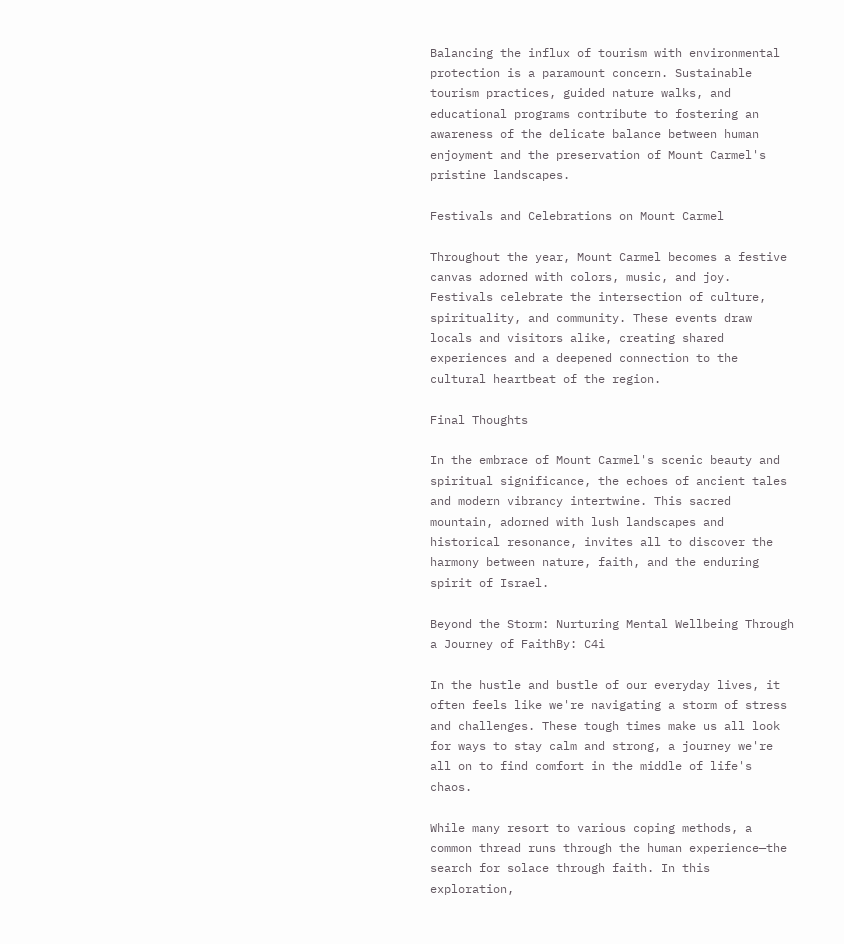Balancing the influx of tourism with environmental protection is a paramount concern. Sustainable tourism practices, guided nature walks, and educational programs contribute to fostering an awareness of the delicate balance between human enjoyment and the preservation of Mount Carmel's pristine landscapes.

Festivals and Celebrations on Mount Carmel

Throughout the year, Mount Carmel becomes a festive canvas adorned with colors, music, and joy. Festivals celebrate the intersection of culture, spirituality, and community. These events draw locals and visitors alike, creating shared experiences and a deepened connection to the cultural heartbeat of the region.

Final Thoughts

In the embrace of Mount Carmel's scenic beauty and spiritual significance, the echoes of ancient tales and modern vibrancy intertwine. This sacred mountain, adorned with lush landscapes and historical resonance, invites all to discover the harmony between nature, faith, and the enduring spirit of Israel.

Beyond the Storm: Nurturing Mental Wellbeing Through a Journey of FaithBy: C4i

In the hustle and bustle of our everyday lives, it often feels like we're navigating a storm of stress and challenges. These tough times make us all look for ways to stay calm and strong, a journey we're all on to find comfort in the middle of life's chaos.

While many resort to various coping methods, a common thread runs through the human experience—the search for solace through faith. In this exploration,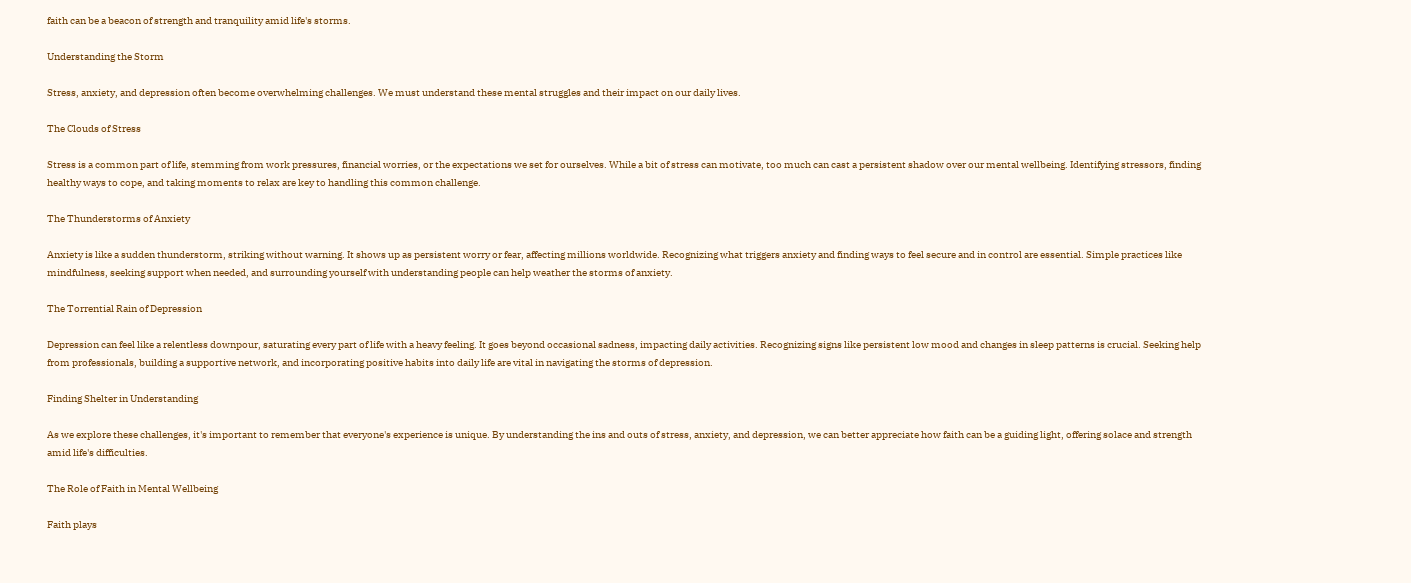faith can be a beacon of strength and tranquility amid life's storms.

Understanding the Storm

Stress, anxiety, and depression often become overwhelming challenges. We must understand these mental struggles and their impact on our daily lives.

The Clouds of Stress

Stress is a common part of life, stemming from work pressures, financial worries, or the expectations we set for ourselves. While a bit of stress can motivate, too much can cast a persistent shadow over our mental wellbeing. Identifying stressors, finding healthy ways to cope, and taking moments to relax are key to handling this common challenge.

The Thunderstorms of Anxiety

Anxiety is like a sudden thunderstorm, striking without warning. It shows up as persistent worry or fear, affecting millions worldwide. Recognizing what triggers anxiety and finding ways to feel secure and in control are essential. Simple practices like mindfulness, seeking support when needed, and surrounding yourself with understanding people can help weather the storms of anxiety.

The Torrential Rain of Depression

Depression can feel like a relentless downpour, saturating every part of life with a heavy feeling. It goes beyond occasional sadness, impacting daily activities. Recognizing signs like persistent low mood and changes in sleep patterns is crucial. Seeking help from professionals, building a supportive network, and incorporating positive habits into daily life are vital in navigating the storms of depression.

Finding Shelter in Understanding

As we explore these challenges, it's important to remember that everyone's experience is unique. By understanding the ins and outs of stress, anxiety, and depression, we can better appreciate how faith can be a guiding light, offering solace and strength amid life's difficulties.

The Role of Faith in Mental Wellbeing

Faith plays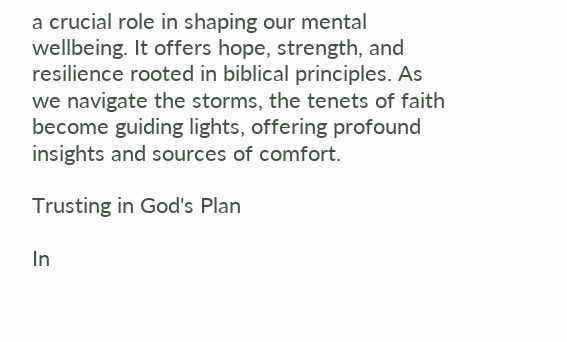a crucial role in shaping our mental wellbeing. It offers hope, strength, and resilience rooted in biblical principles. As we navigate the storms, the tenets of faith become guiding lights, offering profound insights and sources of comfort.

Trusting in God's Plan

In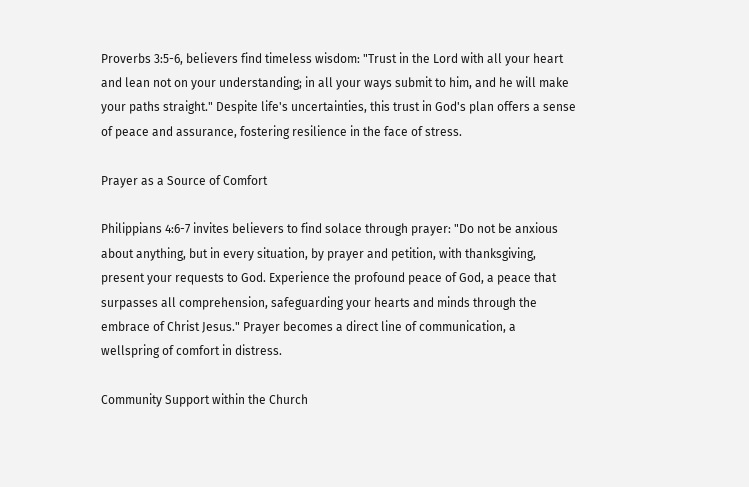Proverbs 3:5-6, believers find timeless wisdom: "Trust in the Lord with all your heart and lean not on your understanding; in all your ways submit to him, and he will make your paths straight." Despite life's uncertainties, this trust in God's plan offers a sense of peace and assurance, fostering resilience in the face of stress.

Prayer as a Source of Comfort

Philippians 4:6-7 invites believers to find solace through prayer: "Do not be anxious about anything, but in every situation, by prayer and petition, with thanksgiving, present your requests to God. Experience the profound peace of God, a peace that surpasses all comprehension, safeguarding your hearts and minds through the embrace of Christ Jesus." Prayer becomes a direct line of communication, a wellspring of comfort in distress.

Community Support within the Church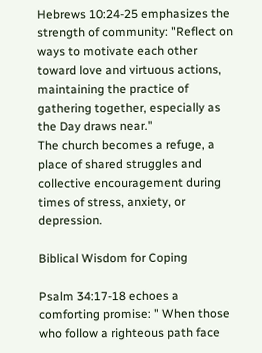Hebrews 10:24-25 emphasizes the strength of community: "Reflect on ways to motivate each other toward love and virtuous actions, maintaining the practice of gathering together, especially as the Day draws near."
The church becomes a refuge, a place of shared struggles and collective encouragement during times of stress, anxiety, or depression.

Biblical Wisdom for Coping

Psalm 34:17-18 echoes a comforting promise: " When those who follow a righteous path face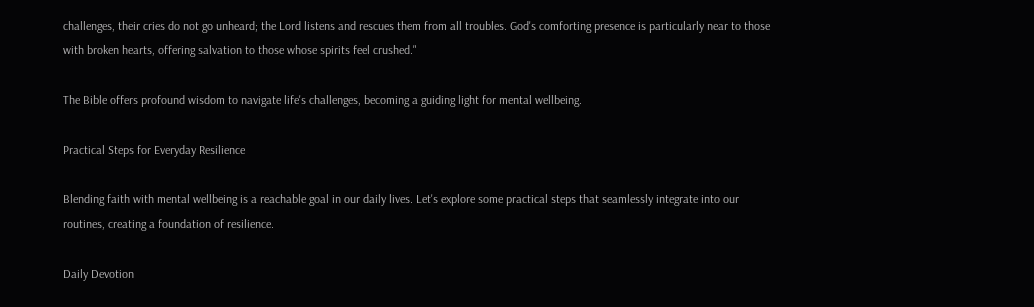challenges, their cries do not go unheard; the Lord listens and rescues them from all troubles. God's comforting presence is particularly near to those with broken hearts, offering salvation to those whose spirits feel crushed."

The Bible offers profound wisdom to navigate life's challenges, becoming a guiding light for mental wellbeing.

Practical Steps for Everyday Resilience

Blending faith with mental wellbeing is a reachable goal in our daily lives. Let's explore some practical steps that seamlessly integrate into our routines, creating a foundation of resilience.

Daily Devotion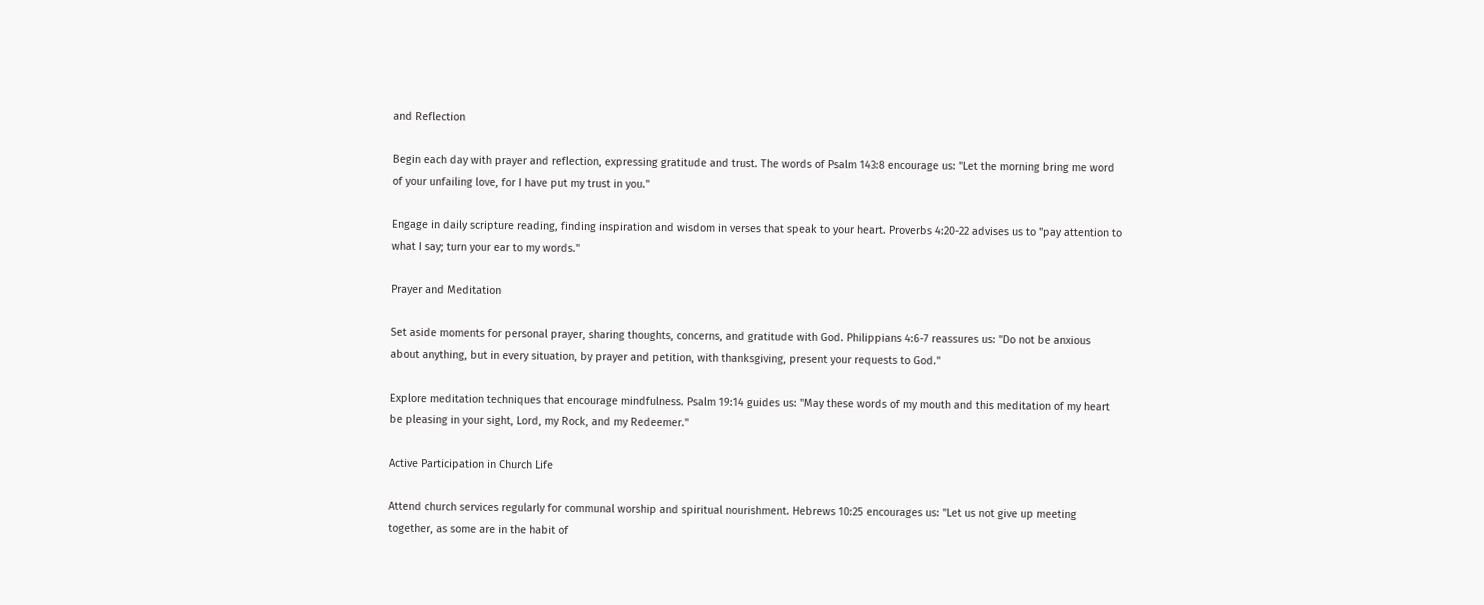and Reflection

Begin each day with prayer and reflection, expressing gratitude and trust. The words of Psalm 143:8 encourage us: "Let the morning bring me word of your unfailing love, for I have put my trust in you."

Engage in daily scripture reading, finding inspiration and wisdom in verses that speak to your heart. Proverbs 4:20-22 advises us to "pay attention to what I say; turn your ear to my words."

Prayer and Meditation

Set aside moments for personal prayer, sharing thoughts, concerns, and gratitude with God. Philippians 4:6-7 reassures us: "Do not be anxious about anything, but in every situation, by prayer and petition, with thanksgiving, present your requests to God."

Explore meditation techniques that encourage mindfulness. Psalm 19:14 guides us: "May these words of my mouth and this meditation of my heart be pleasing in your sight, Lord, my Rock, and my Redeemer."

Active Participation in Church Life

Attend church services regularly for communal worship and spiritual nourishment. Hebrews 10:25 encourages us: "Let us not give up meeting together, as some are in the habit of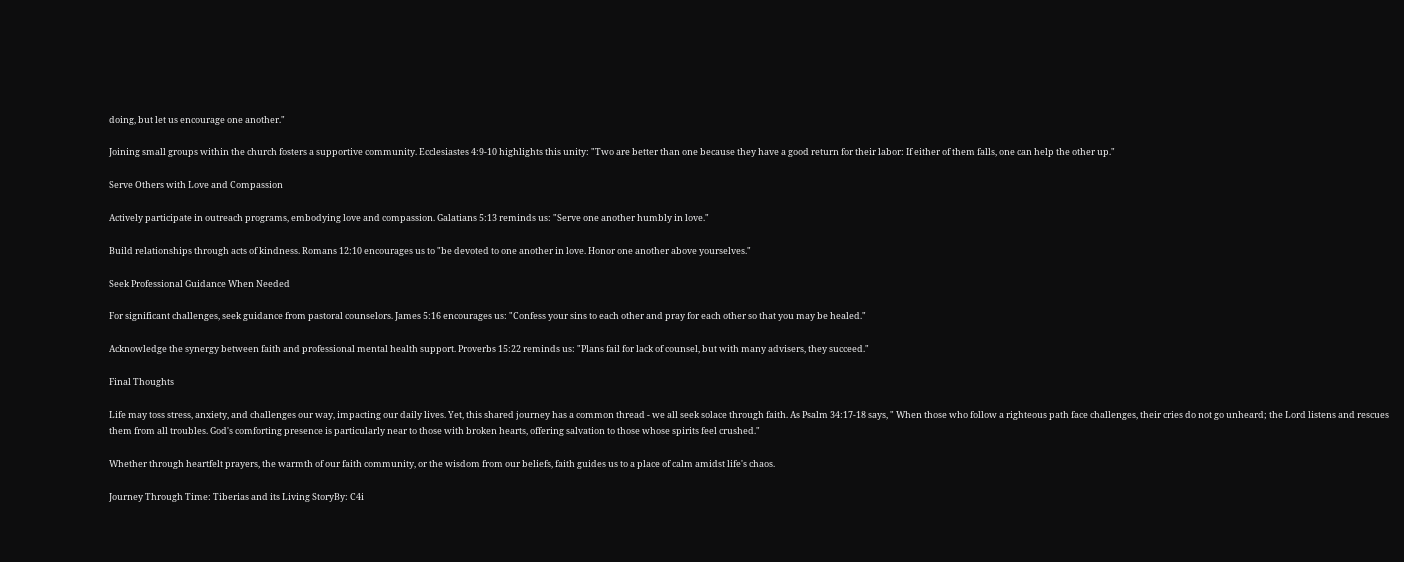doing, but let us encourage one another."

Joining small groups within the church fosters a supportive community. Ecclesiastes 4:9-10 highlights this unity: "Two are better than one because they have a good return for their labor: If either of them falls, one can help the other up."

Serve Others with Love and Compassion

Actively participate in outreach programs, embodying love and compassion. Galatians 5:13 reminds us: "Serve one another humbly in love."

Build relationships through acts of kindness. Romans 12:10 encourages us to "be devoted to one another in love. Honor one another above yourselves."

Seek Professional Guidance When Needed

For significant challenges, seek guidance from pastoral counselors. James 5:16 encourages us: "Confess your sins to each other and pray for each other so that you may be healed."

Acknowledge the synergy between faith and professional mental health support. Proverbs 15:22 reminds us: "Plans fail for lack of counsel, but with many advisers, they succeed."

Final Thoughts

Life may toss stress, anxiety, and challenges our way, impacting our daily lives. Yet, this shared journey has a common thread - we all seek solace through faith. As Psalm 34:17-18 says, " When those who follow a righteous path face challenges, their cries do not go unheard; the Lord listens and rescues them from all troubles. God's comforting presence is particularly near to those with broken hearts, offering salvation to those whose spirits feel crushed."

Whether through heartfelt prayers, the warmth of our faith community, or the wisdom from our beliefs, faith guides us to a place of calm amidst life's chaos.

Journey Through Time: Tiberias and its Living StoryBy: C4i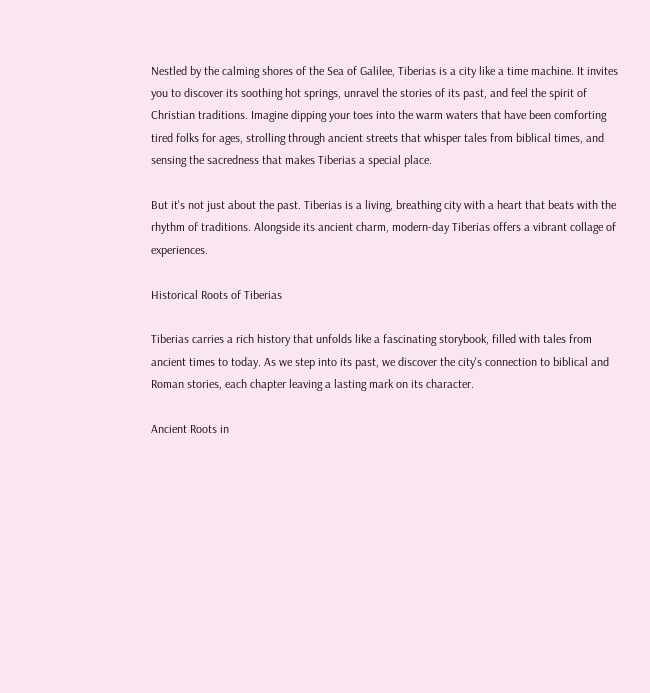Nestled by the calming shores of the Sea of Galilee, Tiberias is a city like a time machine. It invites you to discover its soothing hot springs, unravel the stories of its past, and feel the spirit of Christian traditions. Imagine dipping your toes into the warm waters that have been comforting tired folks for ages, strolling through ancient streets that whisper tales from biblical times, and sensing the sacredness that makes Tiberias a special place.

But it's not just about the past. Tiberias is a living, breathing city with a heart that beats with the rhythm of traditions. Alongside its ancient charm, modern-day Tiberias offers a vibrant collage of experiences.

Historical Roots of Tiberias

Tiberias carries a rich history that unfolds like a fascinating storybook, filled with tales from ancient times to today. As we step into its past, we discover the city's connection to biblical and Roman stories, each chapter leaving a lasting mark on its character.

Ancient Roots in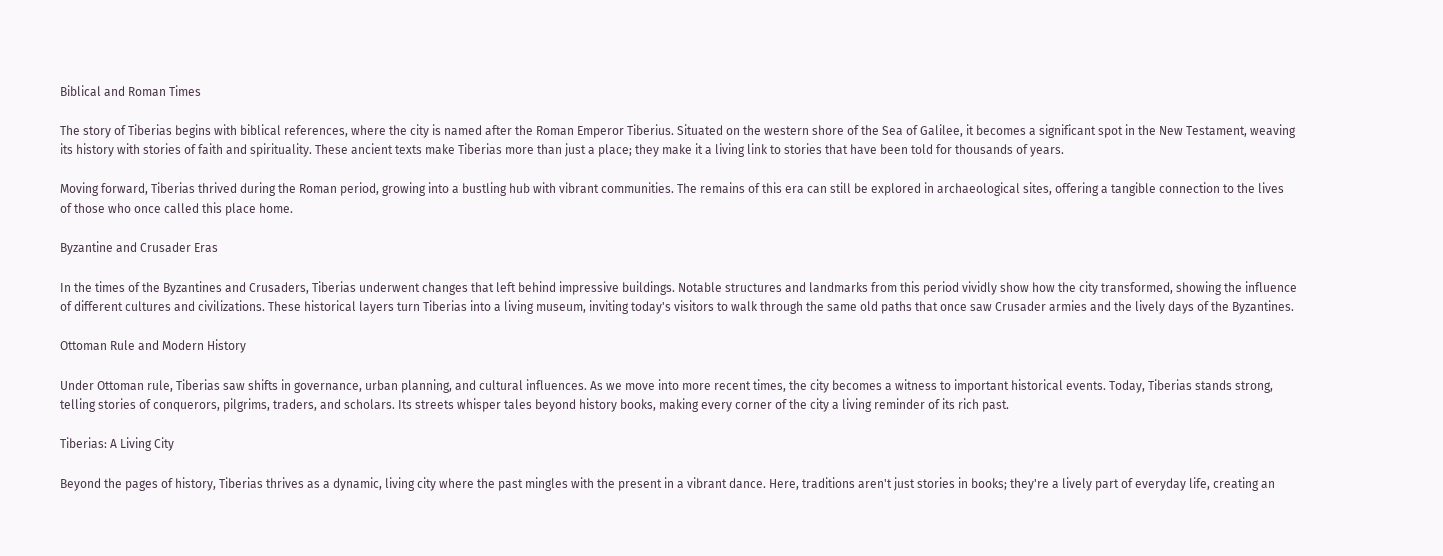Biblical and Roman Times

The story of Tiberias begins with biblical references, where the city is named after the Roman Emperor Tiberius. Situated on the western shore of the Sea of Galilee, it becomes a significant spot in the New Testament, weaving its history with stories of faith and spirituality. These ancient texts make Tiberias more than just a place; they make it a living link to stories that have been told for thousands of years.

Moving forward, Tiberias thrived during the Roman period, growing into a bustling hub with vibrant communities. The remains of this era can still be explored in archaeological sites, offering a tangible connection to the lives of those who once called this place home.

Byzantine and Crusader Eras

In the times of the Byzantines and Crusaders, Tiberias underwent changes that left behind impressive buildings. Notable structures and landmarks from this period vividly show how the city transformed, showing the influence of different cultures and civilizations. These historical layers turn Tiberias into a living museum, inviting today's visitors to walk through the same old paths that once saw Crusader armies and the lively days of the Byzantines.

Ottoman Rule and Modern History

Under Ottoman rule, Tiberias saw shifts in governance, urban planning, and cultural influences. As we move into more recent times, the city becomes a witness to important historical events. Today, Tiberias stands strong, telling stories of conquerors, pilgrims, traders, and scholars. Its streets whisper tales beyond history books, making every corner of the city a living reminder of its rich past.

Tiberias: A Living City

Beyond the pages of history, Tiberias thrives as a dynamic, living city where the past mingles with the present in a vibrant dance. Here, traditions aren't just stories in books; they're a lively part of everyday life, creating an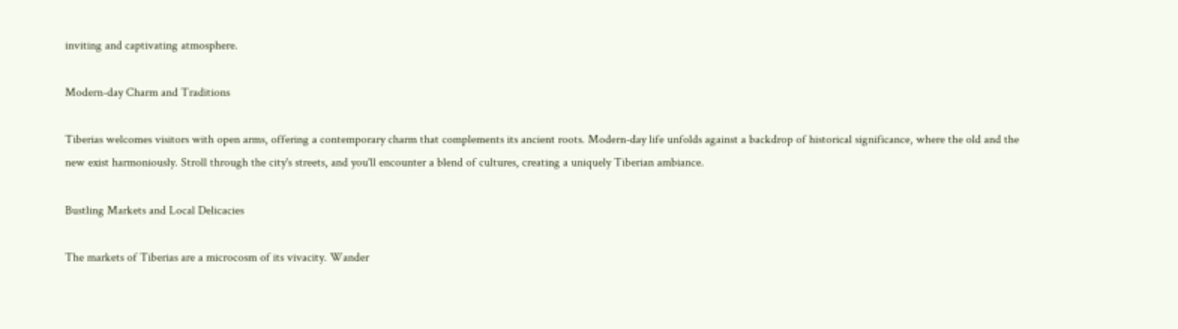inviting and captivating atmosphere.

Modern-day Charm and Traditions

Tiberias welcomes visitors with open arms, offering a contemporary charm that complements its ancient roots. Modern-day life unfolds against a backdrop of historical significance, where the old and the new exist harmoniously. Stroll through the city's streets, and you'll encounter a blend of cultures, creating a uniquely Tiberian ambiance.

Bustling Markets and Local Delicacies

The markets of Tiberias are a microcosm of its vivacity. Wander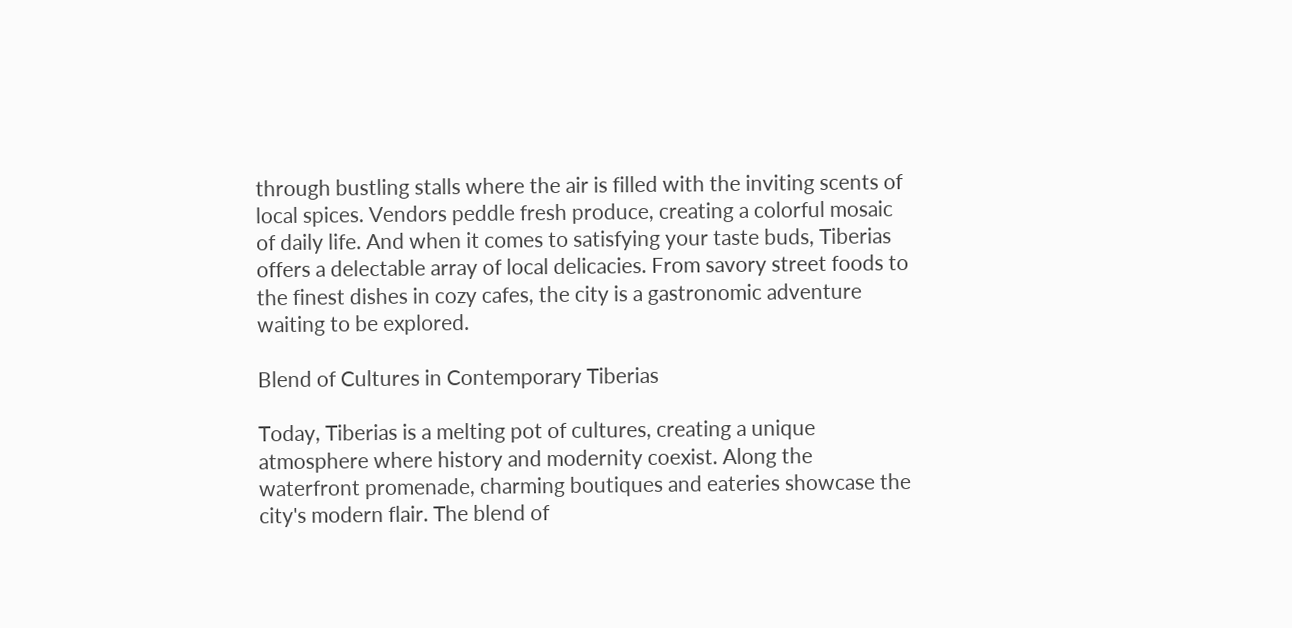through bustling stalls where the air is filled with the inviting scents of local spices. Vendors peddle fresh produce, creating a colorful mosaic of daily life. And when it comes to satisfying your taste buds, Tiberias offers a delectable array of local delicacies. From savory street foods to the finest dishes in cozy cafes, the city is a gastronomic adventure waiting to be explored.

Blend of Cultures in Contemporary Tiberias

Today, Tiberias is a melting pot of cultures, creating a unique atmosphere where history and modernity coexist. Along the waterfront promenade, charming boutiques and eateries showcase the city's modern flair. The blend of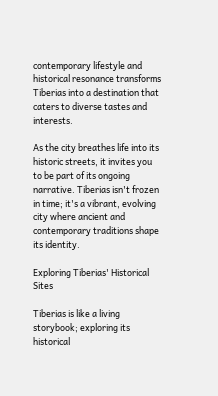contemporary lifestyle and historical resonance transforms Tiberias into a destination that caters to diverse tastes and interests.

As the city breathes life into its historic streets, it invites you to be part of its ongoing narrative. Tiberias isn't frozen in time; it's a vibrant, evolving city where ancient and contemporary traditions shape its identity.

Exploring Tiberias' Historical Sites

Tiberias is like a living storybook; exploring its historical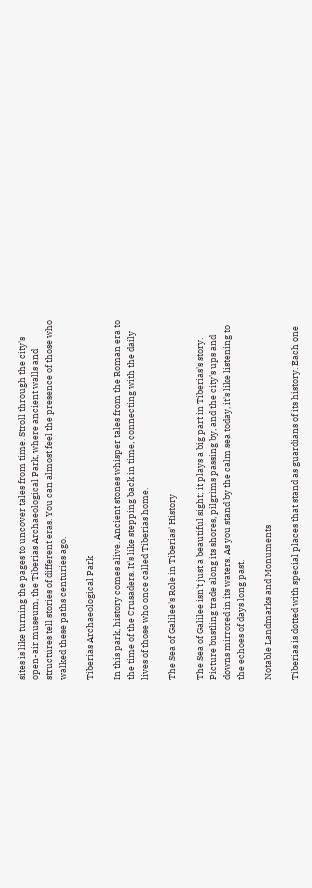sites is like turning the pages to uncover tales from time. Stroll through the city's open-air museum, the Tiberias Archaeological Park, where ancient walls and structures tell stories of different eras. You can almost feel the presence of those who walked these paths centuries ago.

Tiberias Archaeological Park

In this park, history comes alive. Ancient stones whisper tales from the Roman era to the time of the Crusaders. It's like stepping back in time, connecting with the daily lives of those who once called Tiberias home.

The Sea of Galilee's Role in Tiberias' History

The Sea of Galilee isn't just a beautiful sight; it plays a big part in Tiberias's story. Picture bustling trade along its shores, pilgrims passing by, and the city's ups and downs mirrored in its waters. As you stand by the calm sea today, it's like listening to the echoes of days long past.

Notable Landmarks and Monuments

Tiberias is dotted with special places that stand as guardians of its history. Each one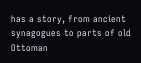has a story, from ancient synagogues to parts of old Ottoman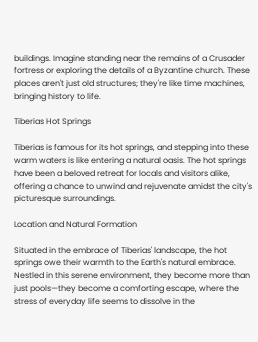buildings. Imagine standing near the remains of a Crusader fortress or exploring the details of a Byzantine church. These places aren't just old structures; they're like time machines, bringing history to life.

Tiberias Hot Springs

Tiberias is famous for its hot springs, and stepping into these warm waters is like entering a natural oasis. The hot springs have been a beloved retreat for locals and visitors alike, offering a chance to unwind and rejuvenate amidst the city's picturesque surroundings.

Location and Natural Formation

Situated in the embrace of Tiberias' landscape, the hot springs owe their warmth to the Earth's natural embrace. Nestled in this serene environment, they become more than just pools—they become a comforting escape, where the stress of everyday life seems to dissolve in the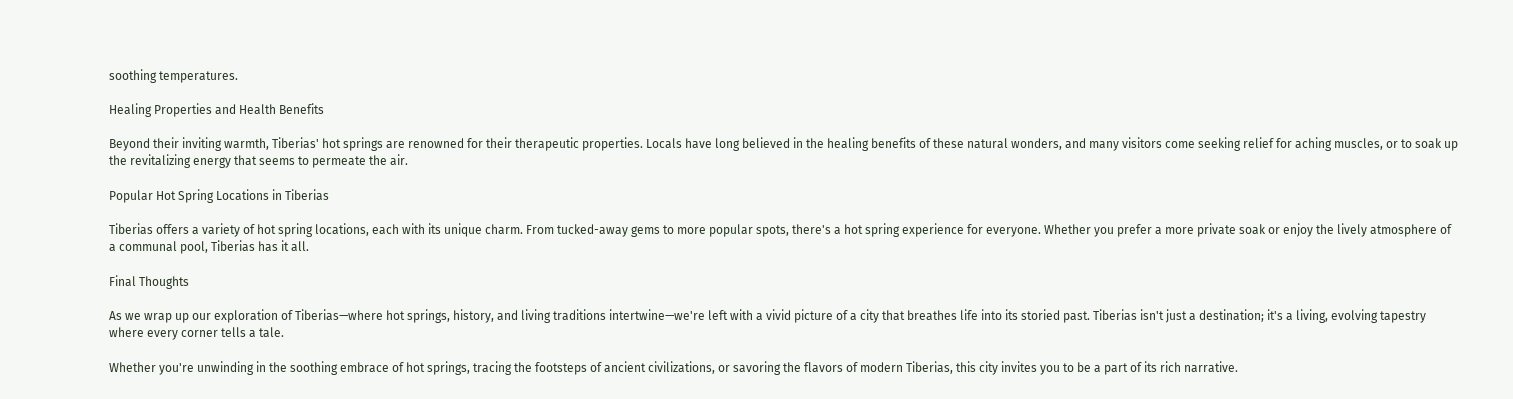soothing temperatures.

Healing Properties and Health Benefits

Beyond their inviting warmth, Tiberias' hot springs are renowned for their therapeutic properties. Locals have long believed in the healing benefits of these natural wonders, and many visitors come seeking relief for aching muscles, or to soak up the revitalizing energy that seems to permeate the air.

Popular Hot Spring Locations in Tiberias

Tiberias offers a variety of hot spring locations, each with its unique charm. From tucked-away gems to more popular spots, there's a hot spring experience for everyone. Whether you prefer a more private soak or enjoy the lively atmosphere of a communal pool, Tiberias has it all.

Final Thoughts

As we wrap up our exploration of Tiberias—where hot springs, history, and living traditions intertwine—we're left with a vivid picture of a city that breathes life into its storied past. Tiberias isn't just a destination; it's a living, evolving tapestry where every corner tells a tale.

Whether you're unwinding in the soothing embrace of hot springs, tracing the footsteps of ancient civilizations, or savoring the flavors of modern Tiberias, this city invites you to be a part of its rich narrative.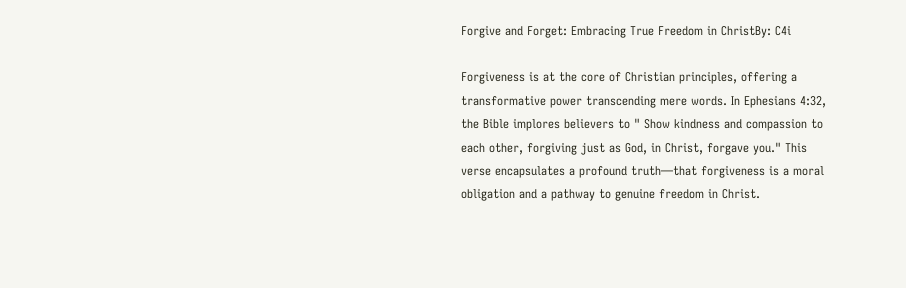Forgive and Forget: Embracing True Freedom in ChristBy: C4i

Forgiveness is at the core of Christian principles, offering a transformative power transcending mere words. In Ephesians 4:32, the Bible implores believers to " Show kindness and compassion to each other, forgiving just as God, in Christ, forgave you." This verse encapsulates a profound truth—that forgiveness is a moral obligation and a pathway to genuine freedom in Christ.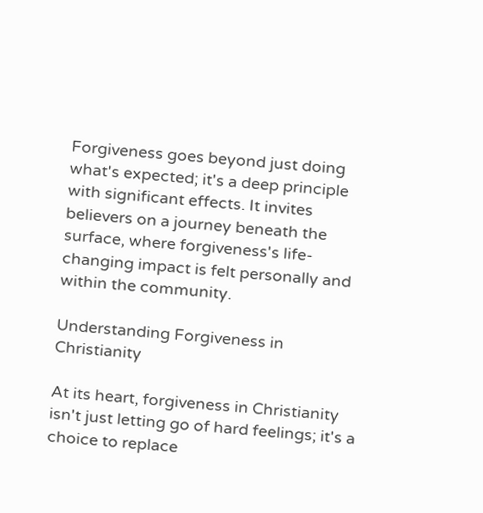Forgiveness goes beyond just doing what's expected; it's a deep principle with significant effects. It invites believers on a journey beneath the surface, where forgiveness's life-changing impact is felt personally and within the community.

Understanding Forgiveness in Christianity

At its heart, forgiveness in Christianity isn't just letting go of hard feelings; it's a choice to replace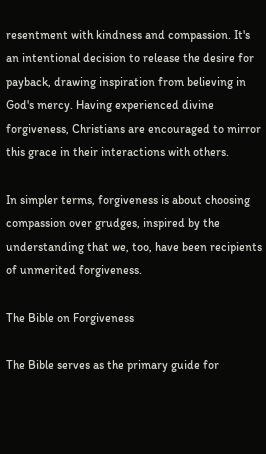resentment with kindness and compassion. It's an intentional decision to release the desire for payback, drawing inspiration from believing in God's mercy. Having experienced divine forgiveness, Christians are encouraged to mirror this grace in their interactions with others.

In simpler terms, forgiveness is about choosing compassion over grudges, inspired by the understanding that we, too, have been recipients of unmerited forgiveness.

The Bible on Forgiveness

The Bible serves as the primary guide for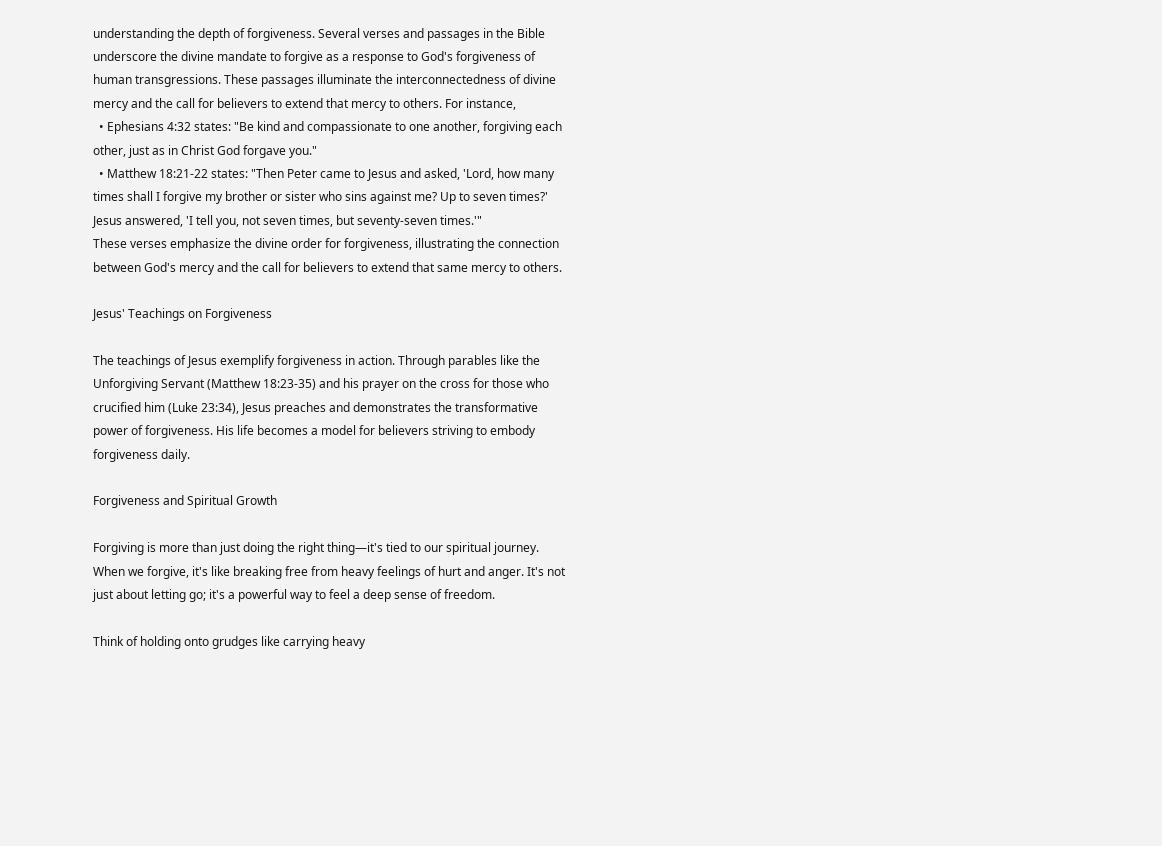understanding the depth of forgiveness. Several verses and passages in the Bible underscore the divine mandate to forgive as a response to God's forgiveness of human transgressions. These passages illuminate the interconnectedness of divine mercy and the call for believers to extend that mercy to others. For instance,
  • Ephesians 4:32 states: "Be kind and compassionate to one another, forgiving each other, just as in Christ God forgave you."
  • Matthew 18:21-22 states: "Then Peter came to Jesus and asked, 'Lord, how many times shall I forgive my brother or sister who sins against me? Up to seven times?' Jesus answered, 'I tell you, not seven times, but seventy-seven times.'"
These verses emphasize the divine order for forgiveness, illustrating the connection between God's mercy and the call for believers to extend that same mercy to others.

Jesus' Teachings on Forgiveness

The teachings of Jesus exemplify forgiveness in action. Through parables like the Unforgiving Servant (Matthew 18:23-35) and his prayer on the cross for those who crucified him (Luke 23:34), Jesus preaches and demonstrates the transformative power of forgiveness. His life becomes a model for believers striving to embody forgiveness daily.

Forgiveness and Spiritual Growth

Forgiving is more than just doing the right thing—it's tied to our spiritual journey. When we forgive, it's like breaking free from heavy feelings of hurt and anger. It's not just about letting go; it's a powerful way to feel a deep sense of freedom.

Think of holding onto grudges like carrying heavy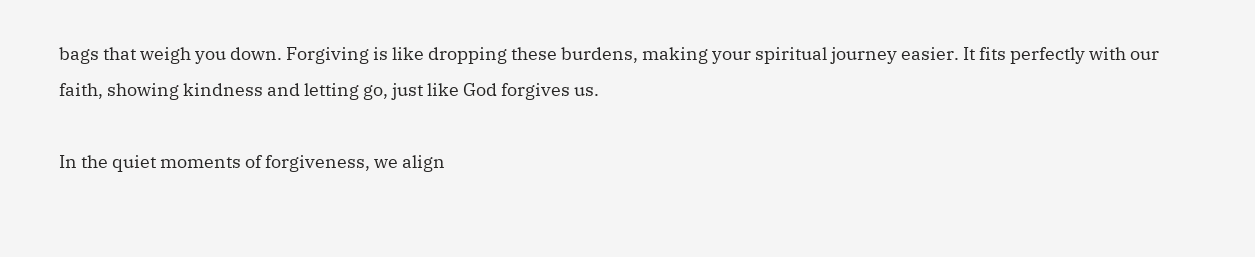bags that weigh you down. Forgiving is like dropping these burdens, making your spiritual journey easier. It fits perfectly with our faith, showing kindness and letting go, just like God forgives us.

In the quiet moments of forgiveness, we align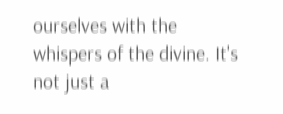ourselves with the whispers of the divine. It's not just a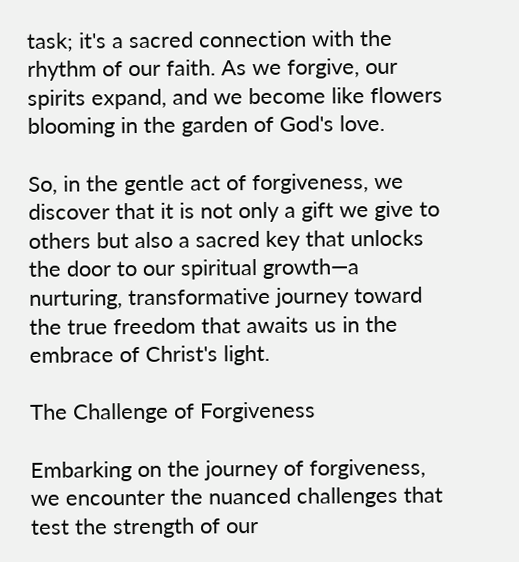task; it's a sacred connection with the rhythm of our faith. As we forgive, our spirits expand, and we become like flowers blooming in the garden of God's love.

So, in the gentle act of forgiveness, we discover that it is not only a gift we give to others but also a sacred key that unlocks the door to our spiritual growth—a nurturing, transformative journey toward the true freedom that awaits us in the embrace of Christ's light.

The Challenge of Forgiveness

Embarking on the journey of forgiveness, we encounter the nuanced challenges that test the strength of our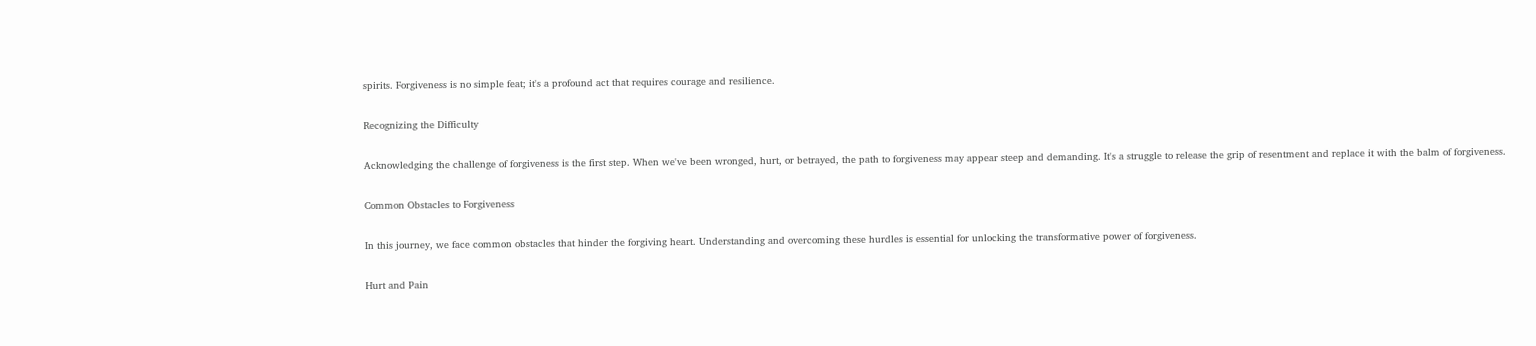spirits. Forgiveness is no simple feat; it's a profound act that requires courage and resilience.

Recognizing the Difficulty

Acknowledging the challenge of forgiveness is the first step. When we've been wronged, hurt, or betrayed, the path to forgiveness may appear steep and demanding. It's a struggle to release the grip of resentment and replace it with the balm of forgiveness.

Common Obstacles to Forgiveness

In this journey, we face common obstacles that hinder the forgiving heart. Understanding and overcoming these hurdles is essential for unlocking the transformative power of forgiveness.

Hurt and Pain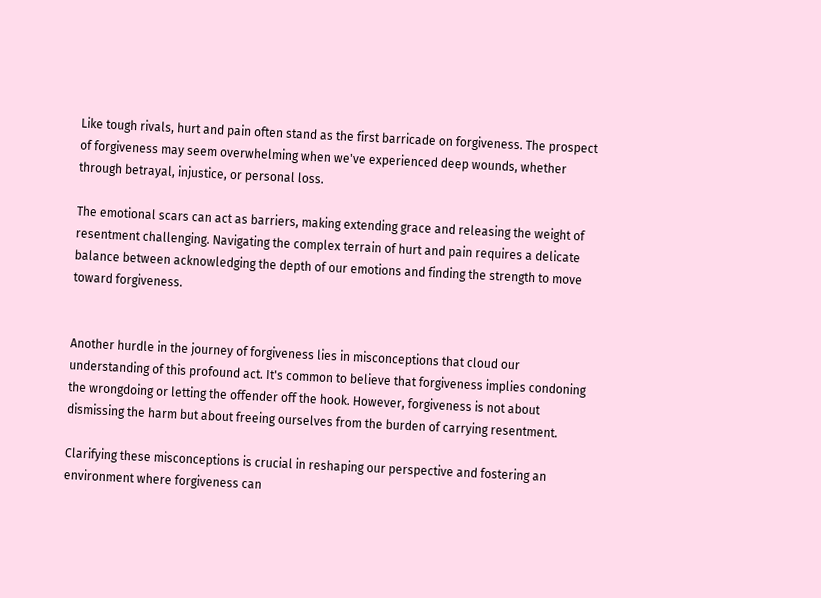Like tough rivals, hurt and pain often stand as the first barricade on forgiveness. The prospect of forgiveness may seem overwhelming when we've experienced deep wounds, whether through betrayal, injustice, or personal loss.

The emotional scars can act as barriers, making extending grace and releasing the weight of resentment challenging. Navigating the complex terrain of hurt and pain requires a delicate balance between acknowledging the depth of our emotions and finding the strength to move toward forgiveness.


Another hurdle in the journey of forgiveness lies in misconceptions that cloud our understanding of this profound act. It's common to believe that forgiveness implies condoning the wrongdoing or letting the offender off the hook. However, forgiveness is not about dismissing the harm but about freeing ourselves from the burden of carrying resentment.

Clarifying these misconceptions is crucial in reshaping our perspective and fostering an environment where forgiveness can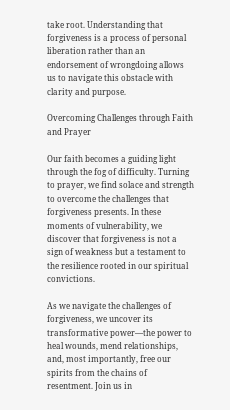take root. Understanding that forgiveness is a process of personal liberation rather than an endorsement of wrongdoing allows us to navigate this obstacle with clarity and purpose.

Overcoming Challenges through Faith and Prayer

Our faith becomes a guiding light through the fog of difficulty. Turning to prayer, we find solace and strength to overcome the challenges that forgiveness presents. In these moments of vulnerability, we discover that forgiveness is not a sign of weakness but a testament to the resilience rooted in our spiritual convictions.

As we navigate the challenges of forgiveness, we uncover its transformative power—the power to heal wounds, mend relationships, and, most importantly, free our spirits from the chains of resentment. Join us in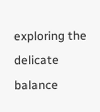exploring the delicate balance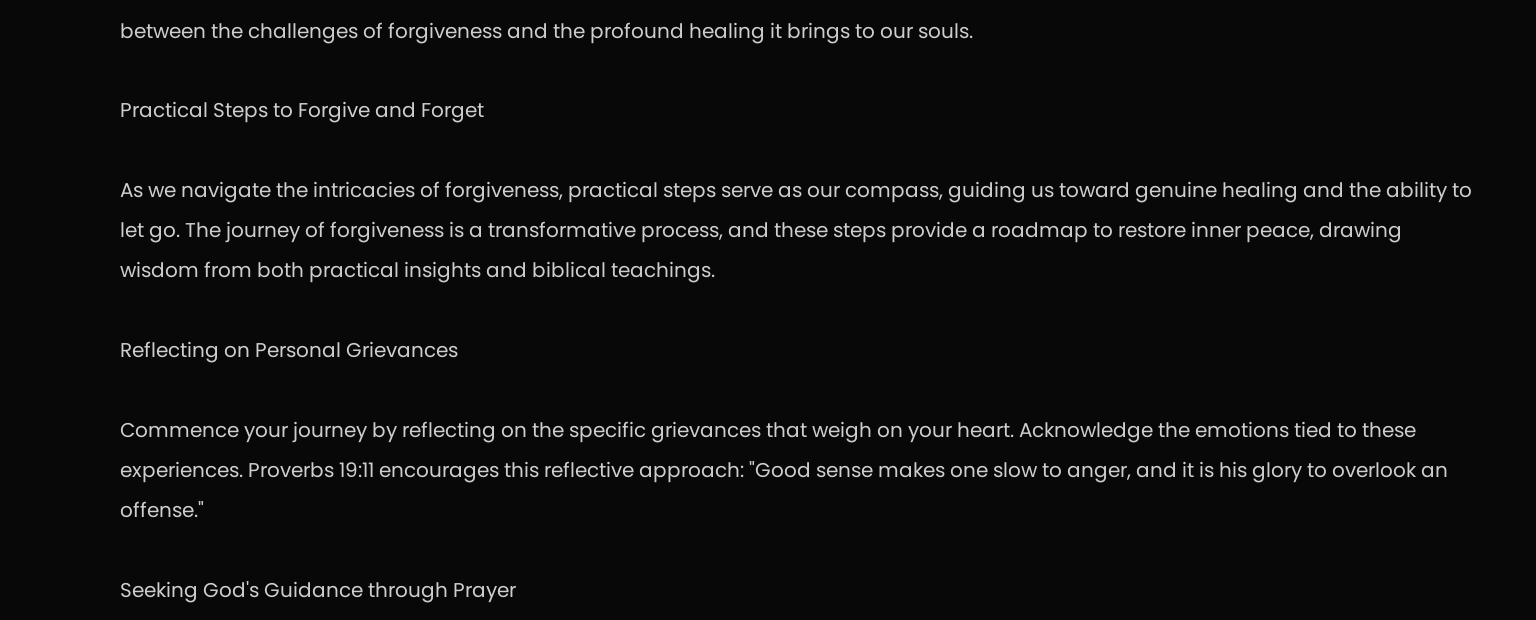between the challenges of forgiveness and the profound healing it brings to our souls.

Practical Steps to Forgive and Forget

As we navigate the intricacies of forgiveness, practical steps serve as our compass, guiding us toward genuine healing and the ability to let go. The journey of forgiveness is a transformative process, and these steps provide a roadmap to restore inner peace, drawing wisdom from both practical insights and biblical teachings.

Reflecting on Personal Grievances

Commence your journey by reflecting on the specific grievances that weigh on your heart. Acknowledge the emotions tied to these experiences. Proverbs 19:11 encourages this reflective approach: "Good sense makes one slow to anger, and it is his glory to overlook an offense."

Seeking God's Guidance through Prayer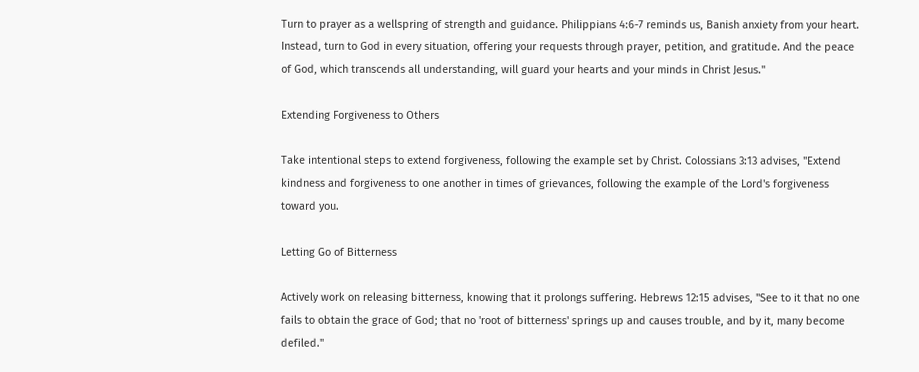Turn to prayer as a wellspring of strength and guidance. Philippians 4:6-7 reminds us, Banish anxiety from your heart. Instead, turn to God in every situation, offering your requests through prayer, petition, and gratitude. And the peace of God, which transcends all understanding, will guard your hearts and your minds in Christ Jesus."

Extending Forgiveness to Others

Take intentional steps to extend forgiveness, following the example set by Christ. Colossians 3:13 advises, "Extend kindness and forgiveness to one another in times of grievances, following the example of the Lord's forgiveness toward you.

Letting Go of Bitterness

Actively work on releasing bitterness, knowing that it prolongs suffering. Hebrews 12:15 advises, "See to it that no one fails to obtain the grace of God; that no 'root of bitterness' springs up and causes trouble, and by it, many become defiled."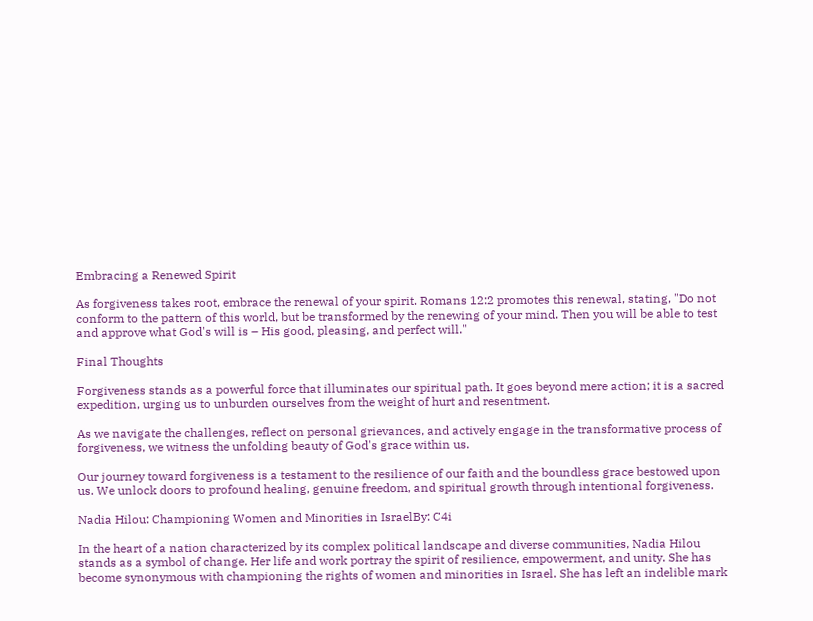Embracing a Renewed Spirit

As forgiveness takes root, embrace the renewal of your spirit. Romans 12:2 promotes this renewal, stating, "Do not conform to the pattern of this world, but be transformed by the renewing of your mind. Then you will be able to test and approve what God's will is – His good, pleasing, and perfect will."

Final Thoughts

Forgiveness stands as a powerful force that illuminates our spiritual path. It goes beyond mere action; it is a sacred expedition, urging us to unburden ourselves from the weight of hurt and resentment.

As we navigate the challenges, reflect on personal grievances, and actively engage in the transformative process of forgiveness, we witness the unfolding beauty of God's grace within us.

Our journey toward forgiveness is a testament to the resilience of our faith and the boundless grace bestowed upon us. We unlock doors to profound healing, genuine freedom, and spiritual growth through intentional forgiveness.

Nadia Hilou: Championing Women and Minorities in IsraelBy: C4i

In the heart of a nation characterized by its complex political landscape and diverse communities, Nadia Hilou stands as a symbol of change. Her life and work portray the spirit of resilience, empowerment, and unity. She has become synonymous with championing the rights of women and minorities in Israel. She has left an indelible mark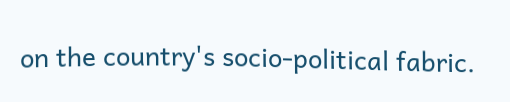on the country's socio-political fabric.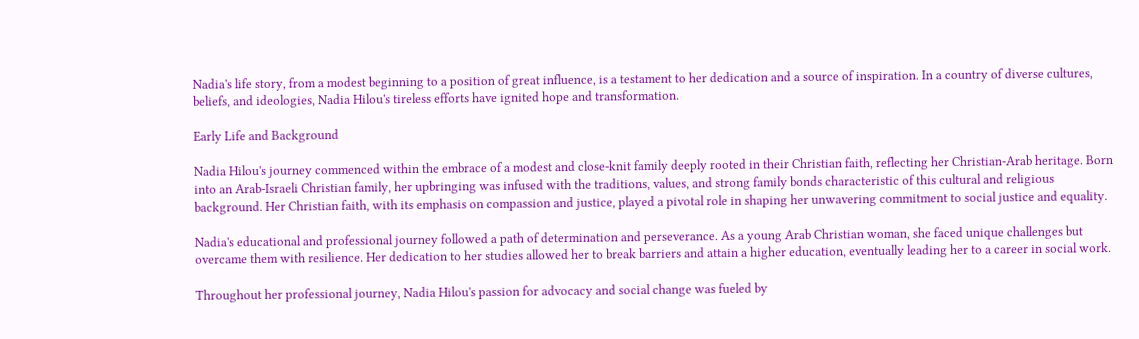Nadia's life story, from a modest beginning to a position of great influence, is a testament to her dedication and a source of inspiration. In a country of diverse cultures, beliefs, and ideologies, Nadia Hilou's tireless efforts have ignited hope and transformation.

Early Life and Background

Nadia Hilou's journey commenced within the embrace of a modest and close-knit family deeply rooted in their Christian faith, reflecting her Christian-Arab heritage. Born into an Arab-Israeli Christian family, her upbringing was infused with the traditions, values, and strong family bonds characteristic of this cultural and religious background. Her Christian faith, with its emphasis on compassion and justice, played a pivotal role in shaping her unwavering commitment to social justice and equality.

Nadia's educational and professional journey followed a path of determination and perseverance. As a young Arab Christian woman, she faced unique challenges but overcame them with resilience. Her dedication to her studies allowed her to break barriers and attain a higher education, eventually leading her to a career in social work.

Throughout her professional journey, Nadia Hilou's passion for advocacy and social change was fueled by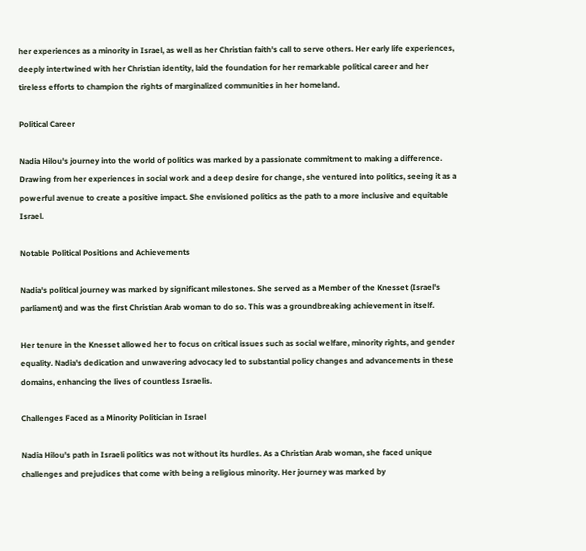her experiences as a minority in Israel, as well as her Christian faith's call to serve others. Her early life experiences, deeply intertwined with her Christian identity, laid the foundation for her remarkable political career and her tireless efforts to champion the rights of marginalized communities in her homeland.

Political Career

Nadia Hilou's journey into the world of politics was marked by a passionate commitment to making a difference. Drawing from her experiences in social work and a deep desire for change, she ventured into politics, seeing it as a powerful avenue to create a positive impact. She envisioned politics as the path to a more inclusive and equitable Israel.

Notable Political Positions and Achievements

Nadia's political journey was marked by significant milestones. She served as a Member of the Knesset (Israel's parliament) and was the first Christian Arab woman to do so. This was a groundbreaking achievement in itself.

Her tenure in the Knesset allowed her to focus on critical issues such as social welfare, minority rights, and gender equality. Nadia's dedication and unwavering advocacy led to substantial policy changes and advancements in these domains, enhancing the lives of countless Israelis.

Challenges Faced as a Minority Politician in Israel

Nadia Hilou's path in Israeli politics was not without its hurdles. As a Christian Arab woman, she faced unique challenges and prejudices that come with being a religious minority. Her journey was marked by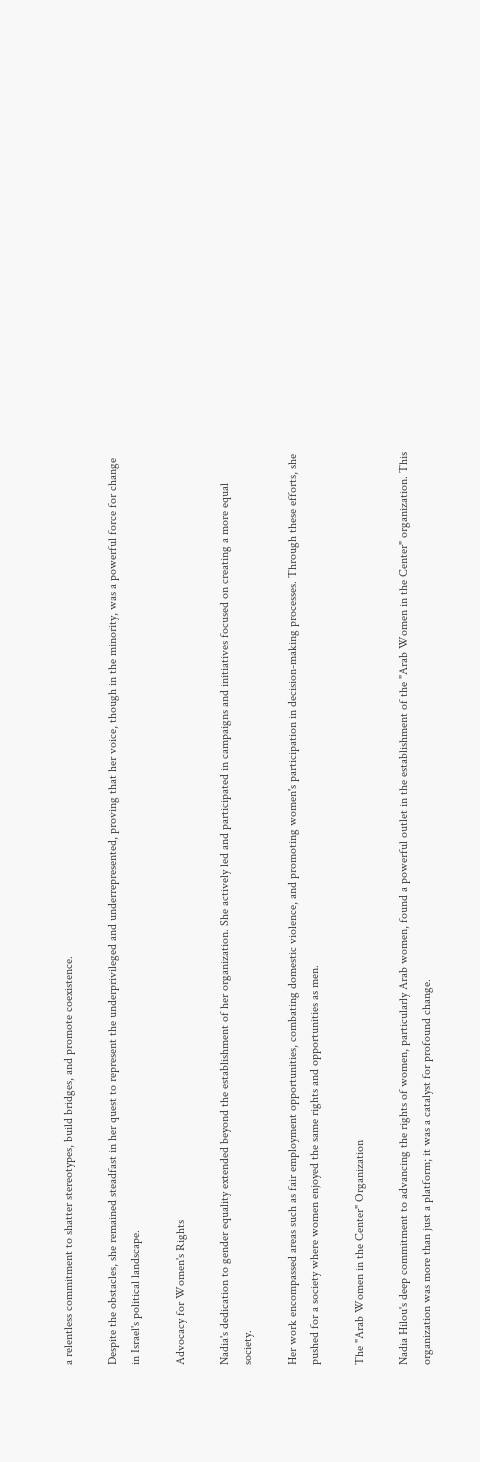a relentless commitment to shatter stereotypes, build bridges, and promote coexistence.

Despite the obstacles, she remained steadfast in her quest to represent the underprivileged and underrepresented, proving that her voice, though in the minority, was a powerful force for change in Israel's political landscape.

Advocacy for Women's Rights

Nadia's dedication to gender equality extended beyond the establishment of her organization. She actively led and participated in campaigns and initiatives focused on creating a more equal society.

Her work encompassed areas such as fair employment opportunities, combating domestic violence, and promoting women's participation in decision-making processes. Through these efforts, she pushed for a society where women enjoyed the same rights and opportunities as men.

The "Arab Women in the Center" Organization

Nadia Hilou's deep commitment to advancing the rights of women, particularly Arab women, found a powerful outlet in the establishment of the "Arab Women in the Center" organization. This organization was more than just a platform; it was a catalyst for profound change.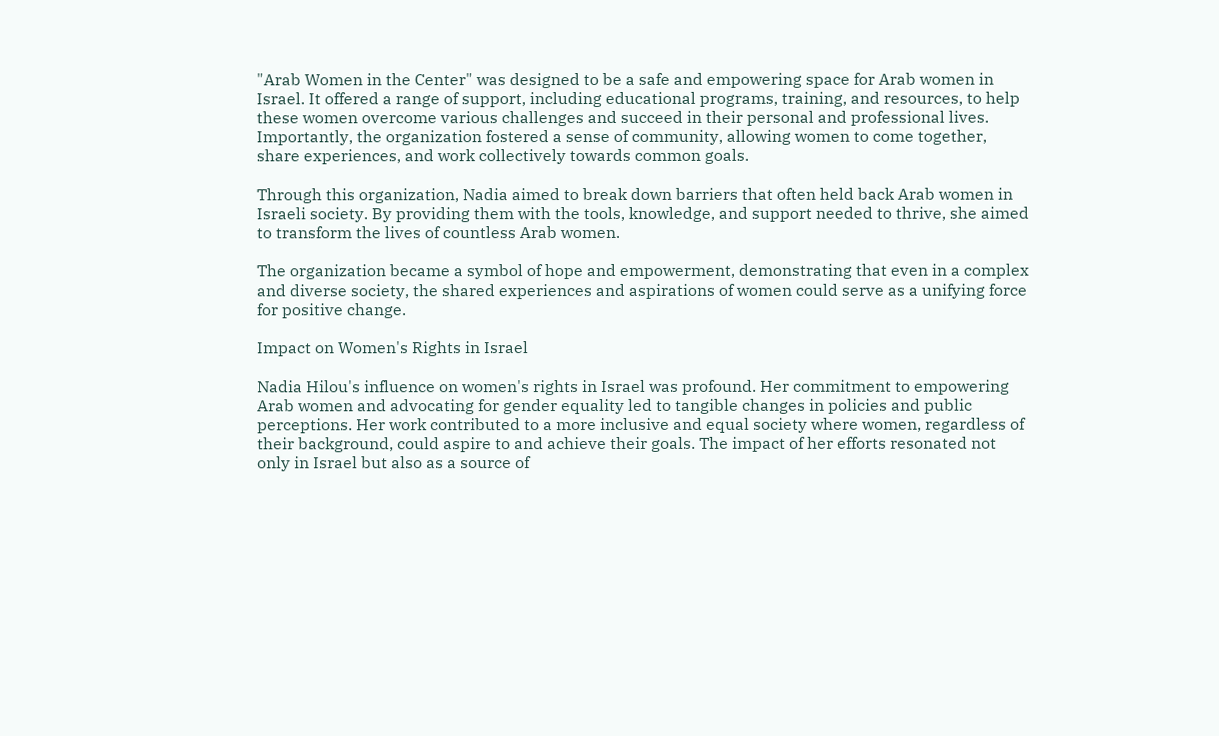"Arab Women in the Center" was designed to be a safe and empowering space for Arab women in Israel. It offered a range of support, including educational programs, training, and resources, to help these women overcome various challenges and succeed in their personal and professional lives. Importantly, the organization fostered a sense of community, allowing women to come together, share experiences, and work collectively towards common goals.

Through this organization, Nadia aimed to break down barriers that often held back Arab women in Israeli society. By providing them with the tools, knowledge, and support needed to thrive, she aimed to transform the lives of countless Arab women.

The organization became a symbol of hope and empowerment, demonstrating that even in a complex and diverse society, the shared experiences and aspirations of women could serve as a unifying force for positive change.

Impact on Women's Rights in Israel

Nadia Hilou's influence on women's rights in Israel was profound. Her commitment to empowering Arab women and advocating for gender equality led to tangible changes in policies and public perceptions. Her work contributed to a more inclusive and equal society where women, regardless of their background, could aspire to and achieve their goals. The impact of her efforts resonated not only in Israel but also as a source of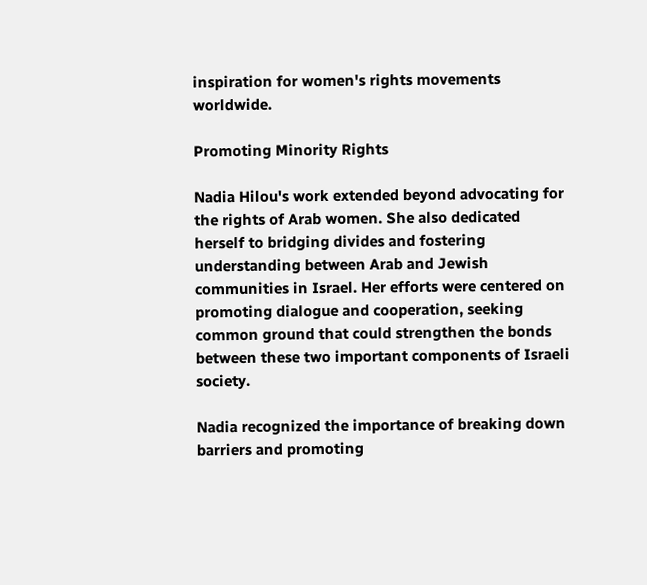inspiration for women's rights movements worldwide.

Promoting Minority Rights

Nadia Hilou's work extended beyond advocating for the rights of Arab women. She also dedicated herself to bridging divides and fostering understanding between Arab and Jewish communities in Israel. Her efforts were centered on promoting dialogue and cooperation, seeking common ground that could strengthen the bonds between these two important components of Israeli society.

Nadia recognized the importance of breaking down barriers and promoting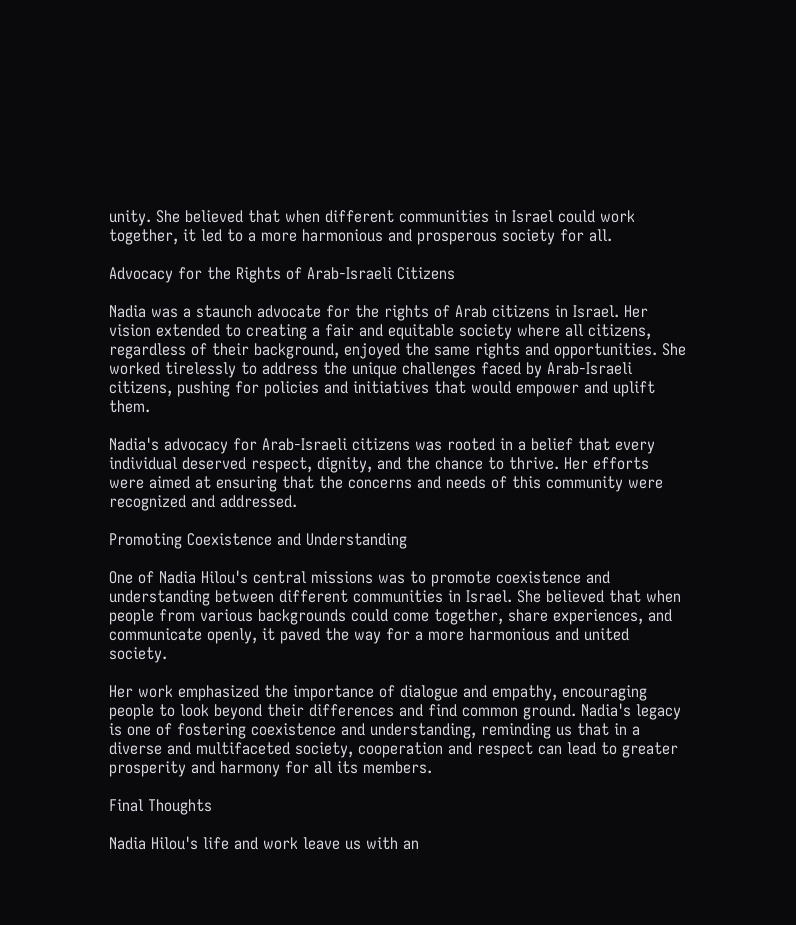unity. She believed that when different communities in Israel could work together, it led to a more harmonious and prosperous society for all.

Advocacy for the Rights of Arab-Israeli Citizens

Nadia was a staunch advocate for the rights of Arab citizens in Israel. Her vision extended to creating a fair and equitable society where all citizens, regardless of their background, enjoyed the same rights and opportunities. She worked tirelessly to address the unique challenges faced by Arab-Israeli citizens, pushing for policies and initiatives that would empower and uplift them.

Nadia's advocacy for Arab-Israeli citizens was rooted in a belief that every individual deserved respect, dignity, and the chance to thrive. Her efforts were aimed at ensuring that the concerns and needs of this community were recognized and addressed.

Promoting Coexistence and Understanding

One of Nadia Hilou's central missions was to promote coexistence and understanding between different communities in Israel. She believed that when people from various backgrounds could come together, share experiences, and communicate openly, it paved the way for a more harmonious and united society.

Her work emphasized the importance of dialogue and empathy, encouraging people to look beyond their differences and find common ground. Nadia's legacy is one of fostering coexistence and understanding, reminding us that in a diverse and multifaceted society, cooperation and respect can lead to greater prosperity and harmony for all its members.

Final Thoughts

Nadia Hilou's life and work leave us with an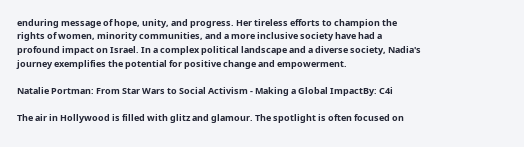enduring message of hope, unity, and progress. Her tireless efforts to champion the rights of women, minority communities, and a more inclusive society have had a profound impact on Israel. In a complex political landscape and a diverse society, Nadia's journey exemplifies the potential for positive change and empowerment.

Natalie Portman: From Star Wars to Social Activism - Making a Global ImpactBy: C4i

The air in Hollywood is filled with glitz and glamour. The spotlight is often focused on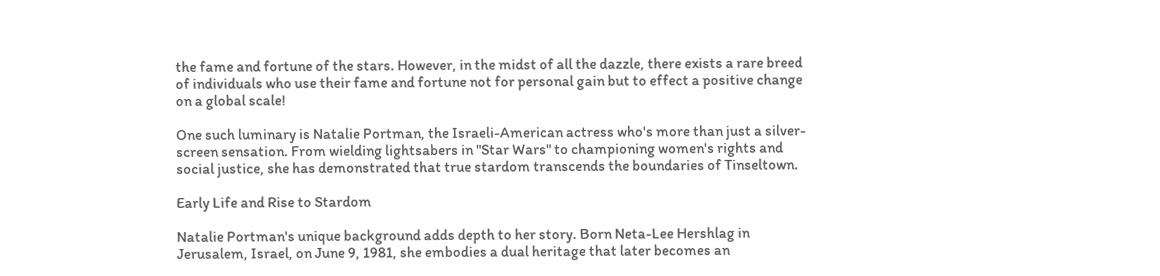the fame and fortune of the stars. However, in the midst of all the dazzle, there exists a rare breed of individuals who use their fame and fortune not for personal gain but to effect a positive change on a global scale!

One such luminary is Natalie Portman, the Israeli-American actress who's more than just a silver-screen sensation. From wielding lightsabers in "Star Wars" to championing women's rights and social justice, she has demonstrated that true stardom transcends the boundaries of Tinseltown.

Early Life and Rise to Stardom

Natalie Portman's unique background adds depth to her story. Born Neta-Lee Hershlag in Jerusalem, Israel, on June 9, 1981, she embodies a dual heritage that later becomes an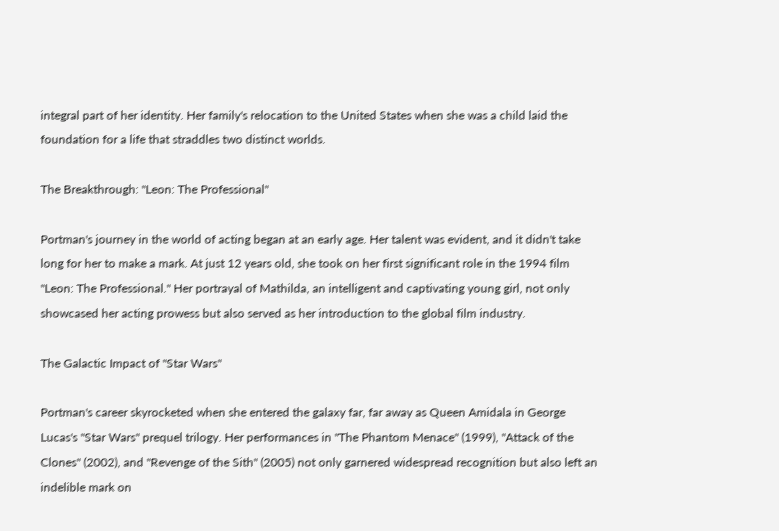integral part of her identity. Her family's relocation to the United States when she was a child laid the foundation for a life that straddles two distinct worlds.

The Breakthrough: "Leon: The Professional"

Portman's journey in the world of acting began at an early age. Her talent was evident, and it didn't take long for her to make a mark. At just 12 years old, she took on her first significant role in the 1994 film "Leon: The Professional." Her portrayal of Mathilda, an intelligent and captivating young girl, not only showcased her acting prowess but also served as her introduction to the global film industry.

The Galactic Impact of "Star Wars"

Portman's career skyrocketed when she entered the galaxy far, far away as Queen Amidala in George Lucas's "Star Wars" prequel trilogy. Her performances in "The Phantom Menace" (1999), "Attack of the Clones" (2002), and "Revenge of the Sith" (2005) not only garnered widespread recognition but also left an indelible mark on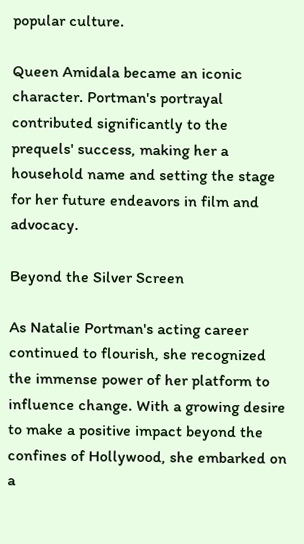popular culture.

Queen Amidala became an iconic character. Portman's portrayal contributed significantly to the prequels' success, making her a household name and setting the stage for her future endeavors in film and advocacy.

Beyond the Silver Screen

As Natalie Portman's acting career continued to flourish, she recognized the immense power of her platform to influence change. With a growing desire to make a positive impact beyond the confines of Hollywood, she embarked on a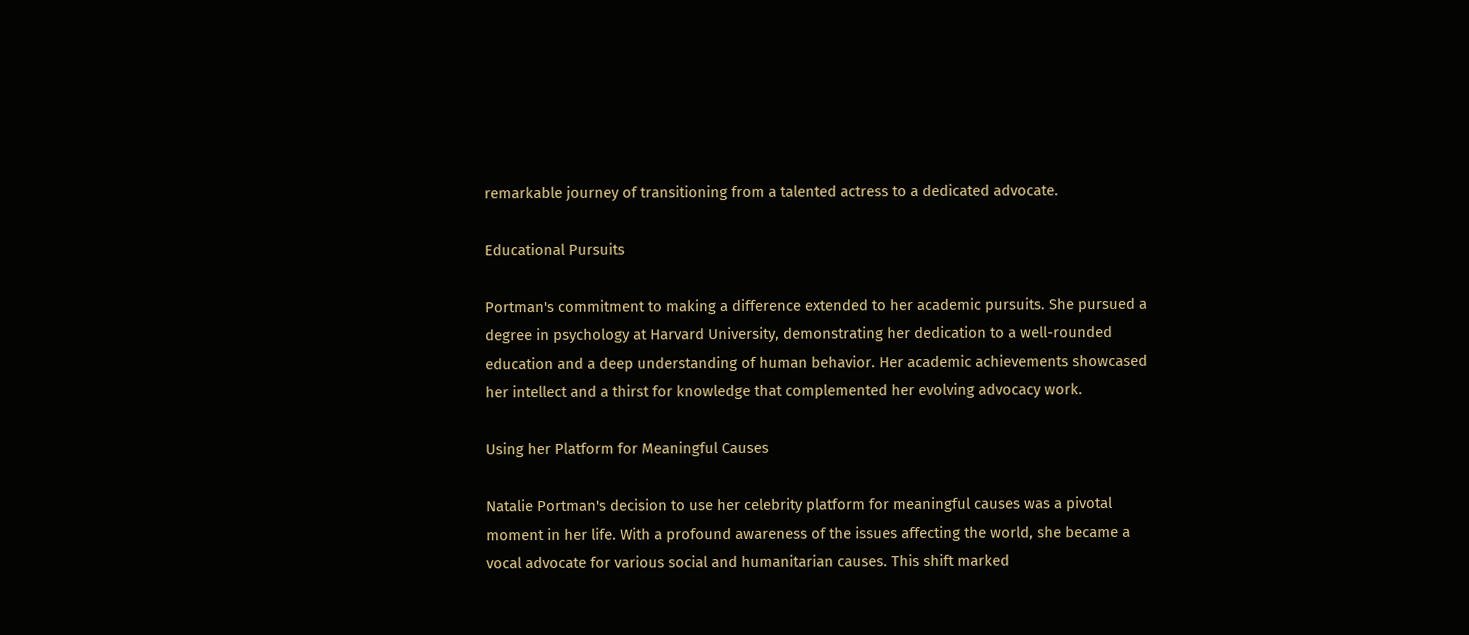remarkable journey of transitioning from a talented actress to a dedicated advocate.

Educational Pursuits

Portman's commitment to making a difference extended to her academic pursuits. She pursued a degree in psychology at Harvard University, demonstrating her dedication to a well-rounded education and a deep understanding of human behavior. Her academic achievements showcased her intellect and a thirst for knowledge that complemented her evolving advocacy work.

Using her Platform for Meaningful Causes

Natalie Portman's decision to use her celebrity platform for meaningful causes was a pivotal moment in her life. With a profound awareness of the issues affecting the world, she became a vocal advocate for various social and humanitarian causes. This shift marked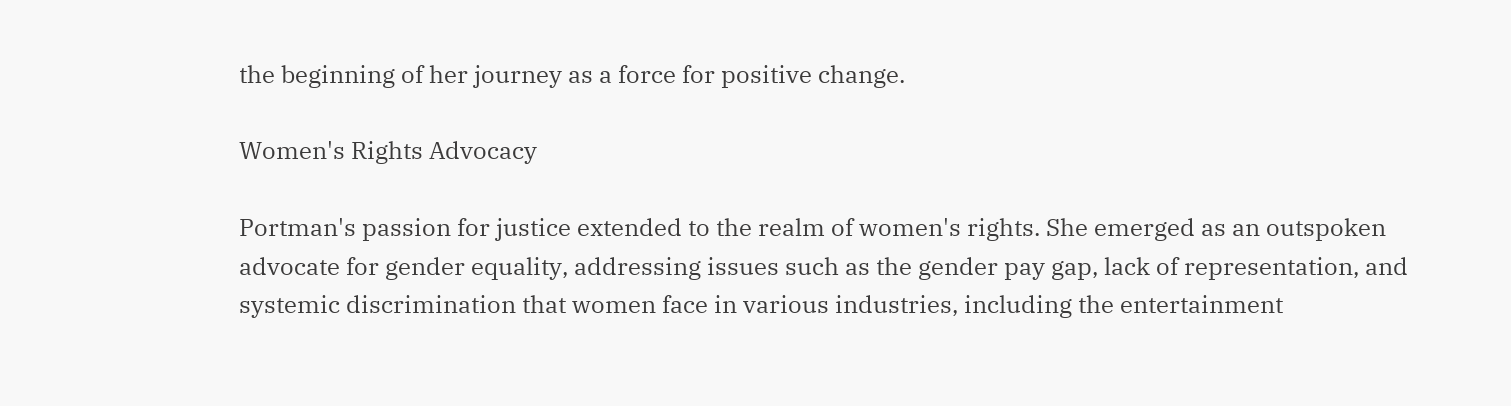the beginning of her journey as a force for positive change.

Women's Rights Advocacy

Portman's passion for justice extended to the realm of women's rights. She emerged as an outspoken advocate for gender equality, addressing issues such as the gender pay gap, lack of representation, and systemic discrimination that women face in various industries, including the entertainment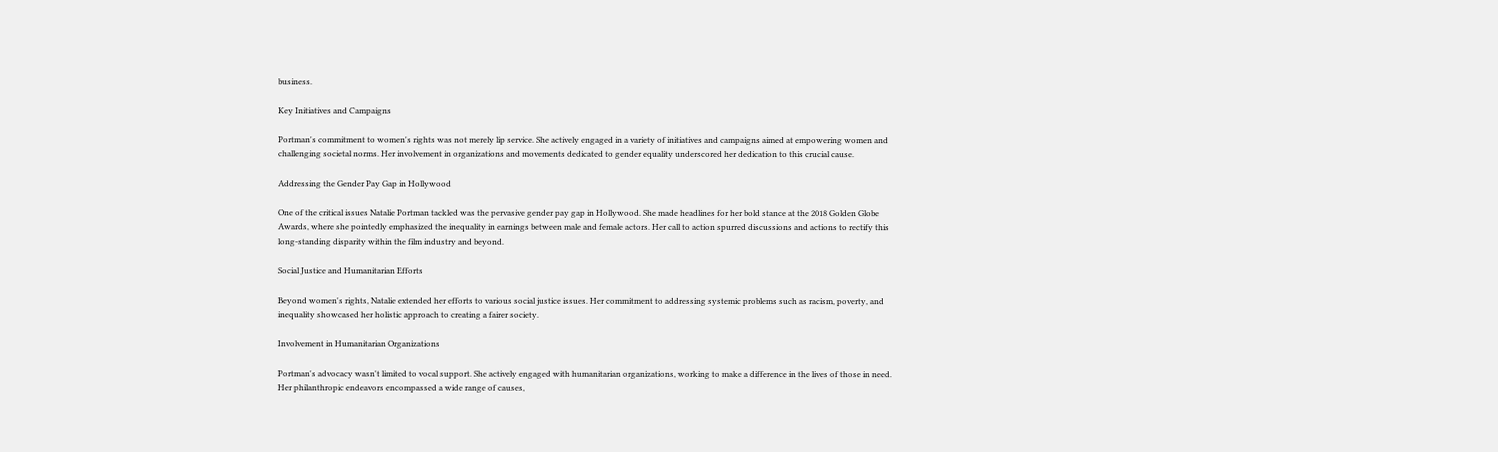business.

Key Initiatives and Campaigns

Portman's commitment to women's rights was not merely lip service. She actively engaged in a variety of initiatives and campaigns aimed at empowering women and challenging societal norms. Her involvement in organizations and movements dedicated to gender equality underscored her dedication to this crucial cause.

Addressing the Gender Pay Gap in Hollywood

One of the critical issues Natalie Portman tackled was the pervasive gender pay gap in Hollywood. She made headlines for her bold stance at the 2018 Golden Globe Awards, where she pointedly emphasized the inequality in earnings between male and female actors. Her call to action spurred discussions and actions to rectify this long-standing disparity within the film industry and beyond.

Social Justice and Humanitarian Efforts

Beyond women's rights, Natalie extended her efforts to various social justice issues. Her commitment to addressing systemic problems such as racism, poverty, and inequality showcased her holistic approach to creating a fairer society.

Involvement in Humanitarian Organizations

Portman's advocacy wasn't limited to vocal support. She actively engaged with humanitarian organizations, working to make a difference in the lives of those in need. Her philanthropic endeavors encompassed a wide range of causes,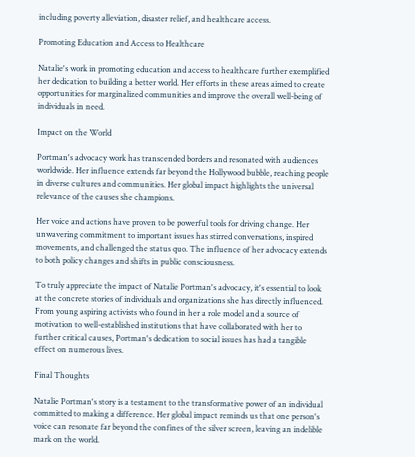including poverty alleviation, disaster relief, and healthcare access.

Promoting Education and Access to Healthcare

Natalie's work in promoting education and access to healthcare further exemplified her dedication to building a better world. Her efforts in these areas aimed to create opportunities for marginalized communities and improve the overall well-being of individuals in need.

Impact on the World

Portman's advocacy work has transcended borders and resonated with audiences worldwide. Her influence extends far beyond the Hollywood bubble, reaching people in diverse cultures and communities. Her global impact highlights the universal relevance of the causes she champions.

Her voice and actions have proven to be powerful tools for driving change. Her unwavering commitment to important issues has stirred conversations, inspired movements, and challenged the status quo. The influence of her advocacy extends to both policy changes and shifts in public consciousness.

To truly appreciate the impact of Natalie Portman's advocacy, it's essential to look at the concrete stories of individuals and organizations she has directly influenced. From young aspiring activists who found in her a role model and a source of motivation to well-established institutions that have collaborated with her to further critical causes, Portman's dedication to social issues has had a tangible effect on numerous lives.

Final Thoughts

Natalie Portman's story is a testament to the transformative power of an individual committed to making a difference. Her global impact reminds us that one person's voice can resonate far beyond the confines of the silver screen, leaving an indelible mark on the world.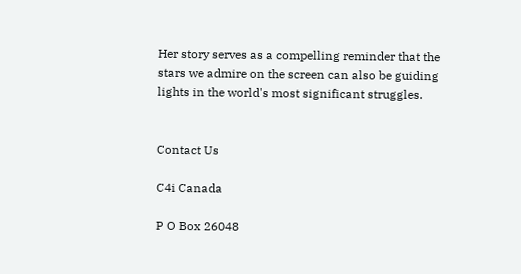Her story serves as a compelling reminder that the stars we admire on the screen can also be guiding lights in the world's most significant struggles.


Contact Us

C4i Canada

P O Box 26048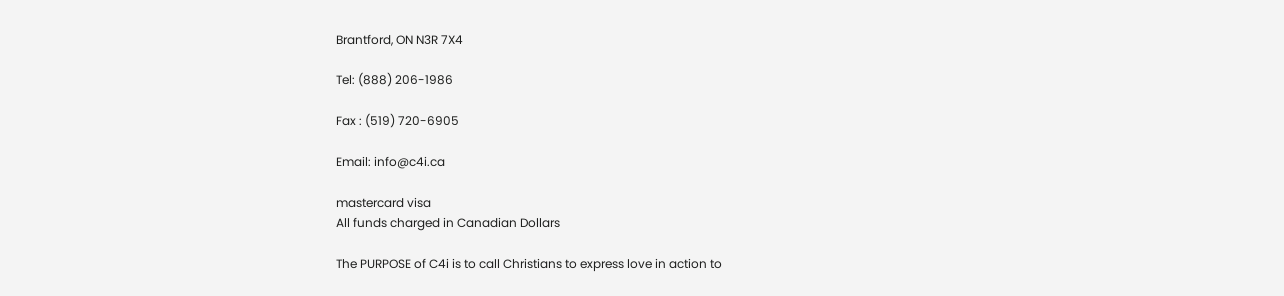Brantford, ON N3R 7X4

Tel: (888) 206-1986

Fax : (519) 720-6905

Email: info@c4i.ca

mastercard visa
All funds charged in Canadian Dollars

The PURPOSE of C4i is to call Christians to express love in action to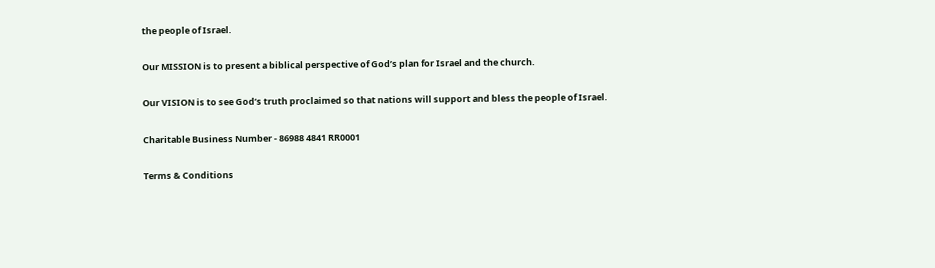the people of Israel.

Our MISSION is to present a biblical perspective of God’s plan for Israel and the church.

Our VISION is to see God’s truth proclaimed so that nations will support and bless the people of Israel.

Charitable Business Number - 86988 4841 RR0001

Terms & Conditions